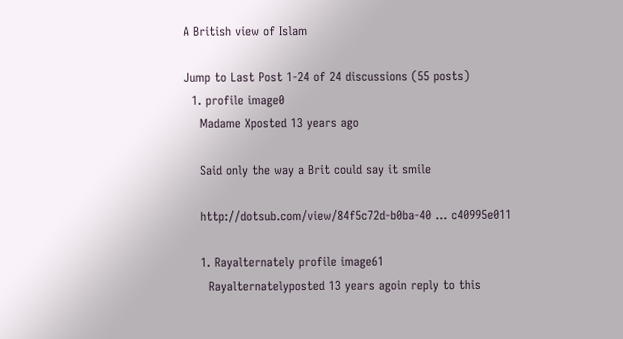A British view of Islam

Jump to Last Post 1-24 of 24 discussions (55 posts)
  1. profile image0
    Madame Xposted 13 years ago

    Said only the way a Brit could say it smile

    http://dotsub.com/view/84f5c72d-b0ba-40 … c40995e011

    1. Rayalternately profile image61
      Rayalternatelyposted 13 years agoin reply to this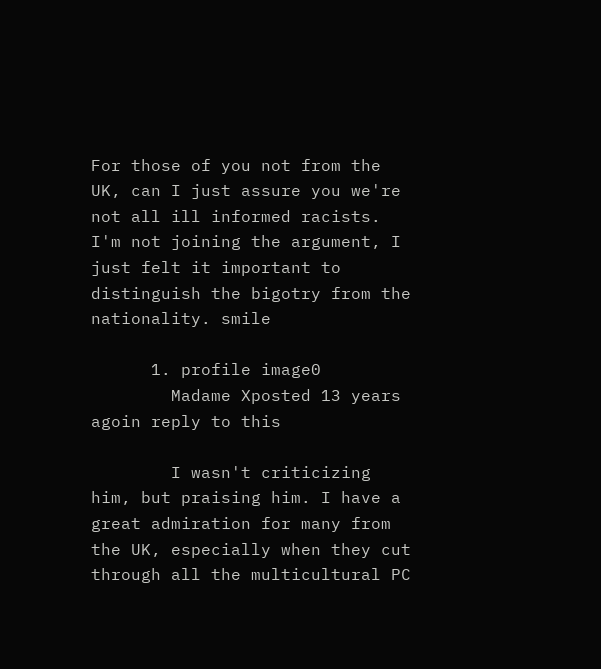For those of you not from the UK, can I just assure you we're not all ill informed racists. I'm not joining the argument, I just felt it important to distinguish the bigotry from the nationality. smile

      1. profile image0
        Madame Xposted 13 years agoin reply to this

        I wasn't criticizing him, but praising him. I have a great admiration for many from the UK, especially when they cut through all the multicultural PC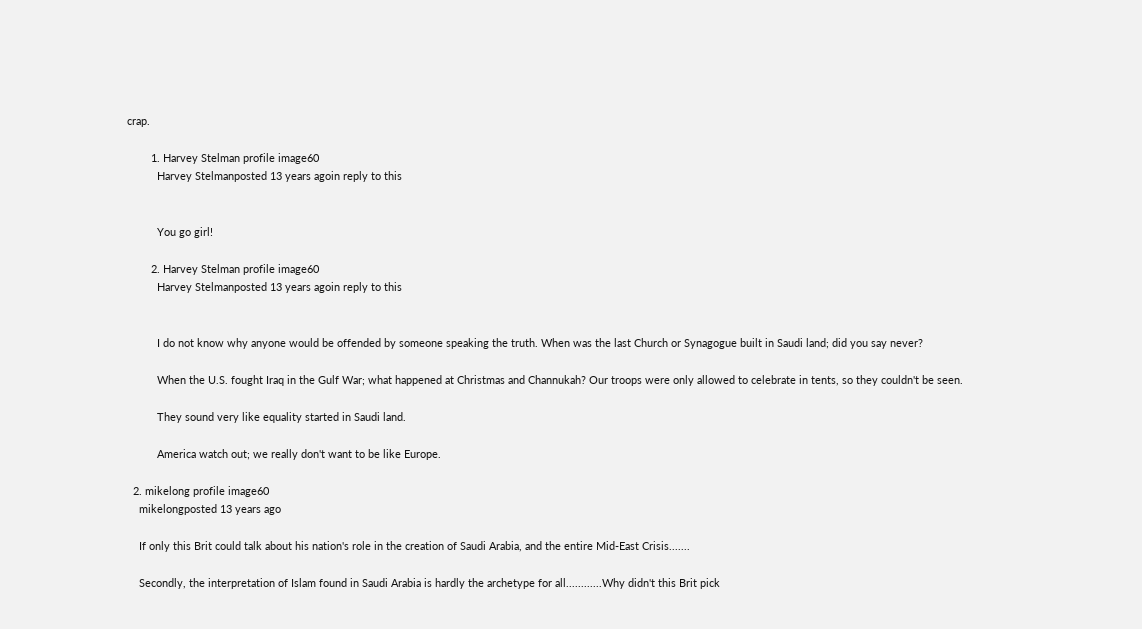crap.

        1. Harvey Stelman profile image60
          Harvey Stelmanposted 13 years agoin reply to this


          You go girl!

        2. Harvey Stelman profile image60
          Harvey Stelmanposted 13 years agoin reply to this


          I do not know why anyone would be offended by someone speaking the truth. When was the last Church or Synagogue built in Saudi land; did you say never?

          When the U.S. fought Iraq in the Gulf War; what happened at Christmas and Channukah? Our troops were only allowed to celebrate in tents, so they couldn't be seen.

          They sound very like equality started in Saudi land.

          America watch out; we really don't want to be like Europe.

  2. mikelong profile image60
    mikelongposted 13 years ago

    If only this Brit could talk about his nation's role in the creation of Saudi Arabia, and the entire Mid-East Crisis.......

    Secondly, the interpretation of Islam found in Saudi Arabia is hardly the archetype for all............Why didn't this Brit pick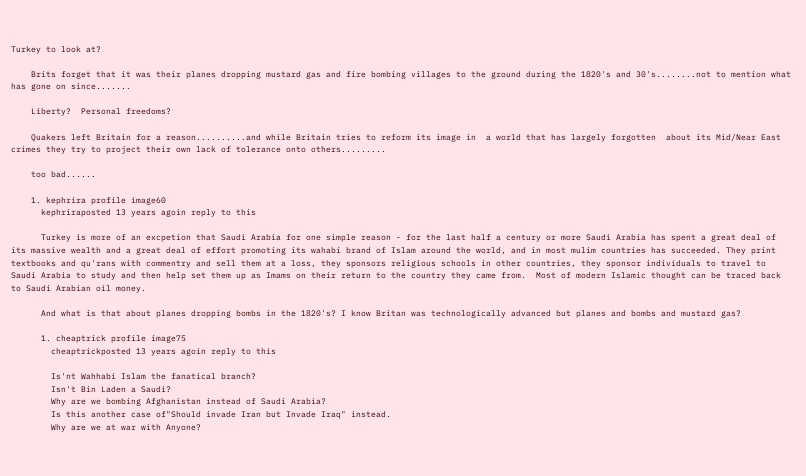Turkey to look at?

    Brits forget that it was their planes dropping mustard gas and fire bombing villages to the ground during the 1820's and 30's........not to mention what has gone on since.......

    Liberty?  Personal freedoms?

    Quakers left Britain for a reason..........and while Britain tries to reform its image in  a world that has largely forgotten  about its Mid/Near East crimes they try to project their own lack of tolerance onto others.........

    too bad......

    1. kephrira profile image60
      kephriraposted 13 years agoin reply to this

      Turkey is more of an excpetion that Saudi Arabia for one simple reason - for the last half a century or more Saudi Arabia has spent a great deal of its massive wealth and a great deal of effort promoting its wahabi brand of Islam around the world, and in most mulim countries has succeeded. They print textbooks and qu'rans with commentry and sell them at a loss, they sponsors religious schools in other countries, they sponsor individuals to travel to Saudi Arabia to study and then help set them up as Imams on their return to the country they came from.  Most of modern Islamic thought can be traced back to Saudi Arabian oil money.

      And what is that about planes dropping bombs in the 1820's? I know Britan was technologically advanced but planes and bombs and mustard gas?

      1. cheaptrick profile image75
        cheaptrickposted 13 years agoin reply to this

        Is'nt Wahhabi Islam the fanatical branch?
        Isn't Bin Laden a Saudi?
        Why are we bombing Afghanistan instead of Saudi Arabia?
        Is this another case of"Should invade Iran but Invade Iraq" instead.
        Why are we at war with Anyone?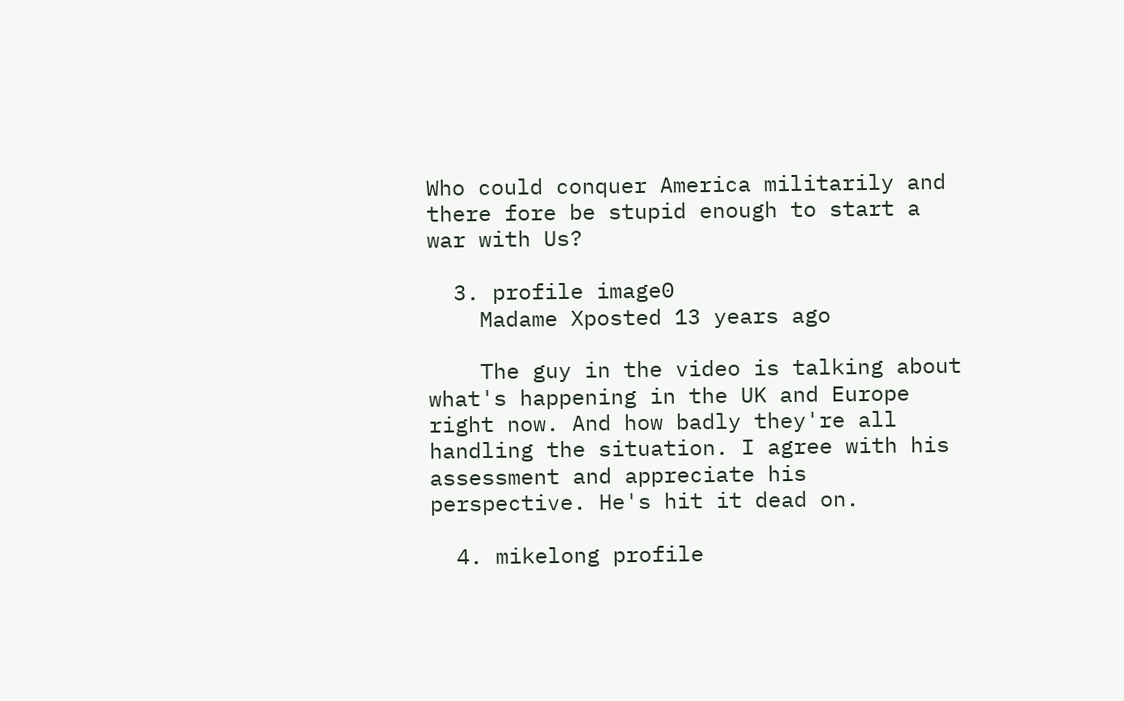Who could conquer America militarily and there fore be stupid enough to start a war with Us?

  3. profile image0
    Madame Xposted 13 years ago

    The guy in the video is talking about what's happening in the UK and Europe right now. And how badly they're all handling the situation. I agree with his assessment and appreciate his perspective. He's hit it dead on.

  4. mikelong profile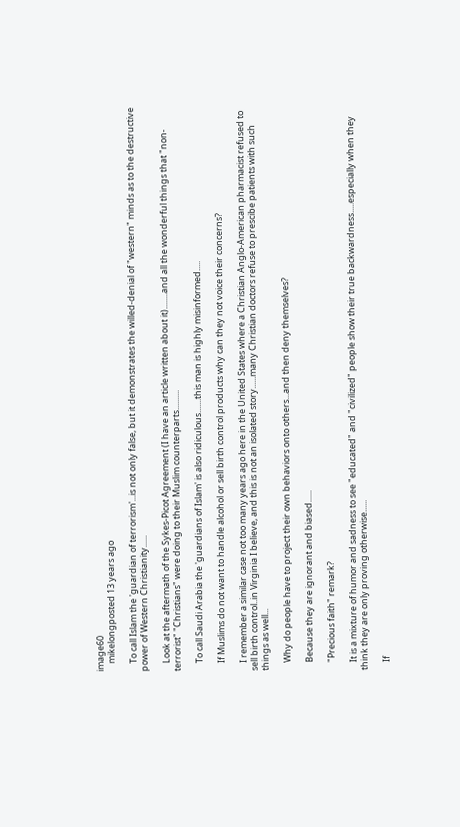image60
    mikelongposted 13 years ago

    To call Islam the 'guardian of terrorism'...is not only false, but it demonstrates the willed-denial of "western" minds as to the destructive power of Western Christianity......

    Look at the aftermath of the Sykes-Picot Agreement (I have an article written about it)........and all the wonderful things that "non-terrorist" "Christians" were doing to their Muslim counterparts..........

    To call Saudi Arabia the 'guardians of Islam' is also ridiculous.......this man is highly misinformed.....

    If Muslims do not want to handle alcohol or sell birth control products why can they not voice their concerns?

    I remember a similar case not too many years ago here in the United States where a Christian Anglo-American pharmacist refused to sell birth control..in Virginia I believe, and this is not an isolated story......many Christian doctors refuse to prescibe patients with such things as well...

    Why do people have to project their own behaviors onto others...and then deny themselves?

    Because they are ignorant and biased......

    "Precious faith" remark?

    It is a mixture of humor and sadness to see "educated" and "civilized" people show their true backwardness.....especially when they think they are only proving otherwise......

    If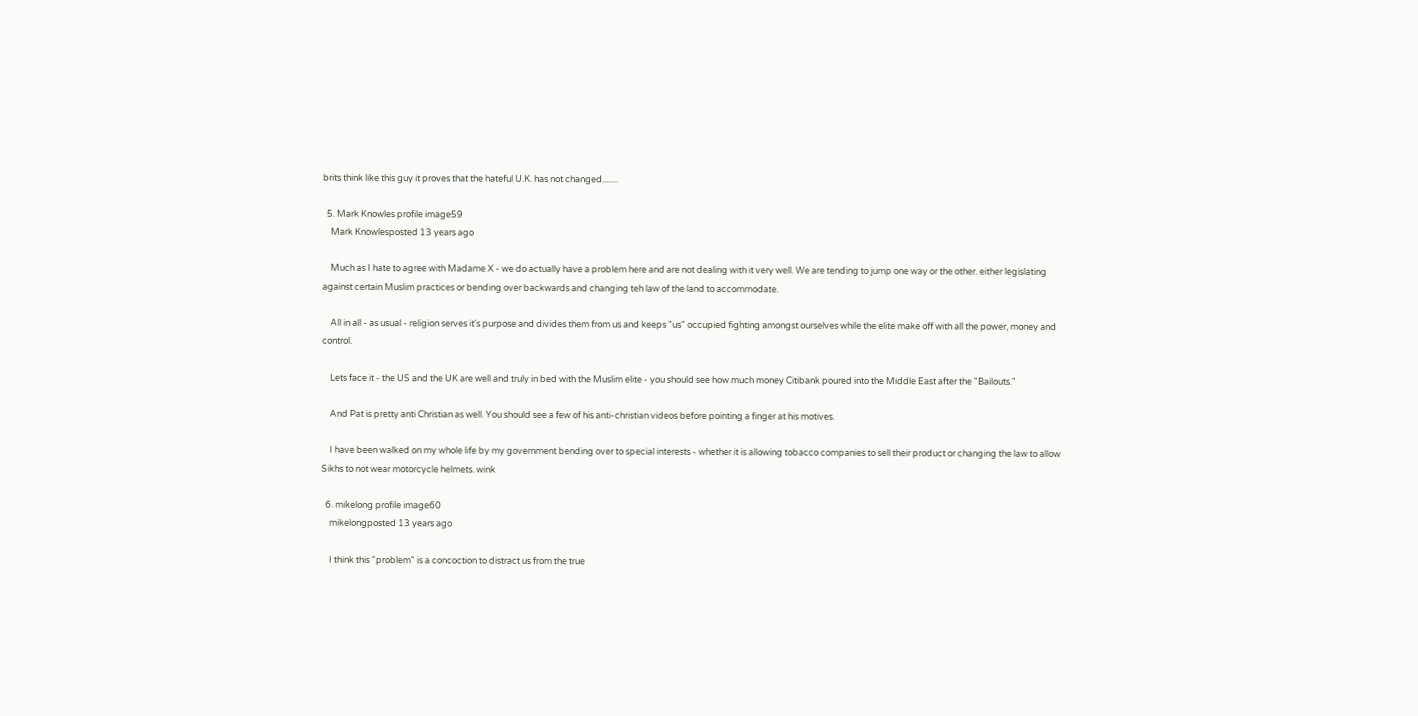brits think like this guy it proves that the hateful U.K. has not changed........

  5. Mark Knowles profile image59
    Mark Knowlesposted 13 years ago

    Much as I hate to agree with Madame X - we do actually have a problem here and are not dealing with it very well. We are tending to jump one way or the other. either legislating against certain Muslim practices or bending over backwards and changing teh law of the land to accommodate.

    All in all - as usual - religion serves it's purpose and divides them from us and keeps "us" occupied fighting amongst ourselves while the elite make off with all the power, money and control.

    Lets face it - the US and the UK are well and truly in bed with the Muslim elite - you should see how much money Citibank poured into the Middle East after the "Bailouts."

    And Pat is pretty anti Christian as well. You should see a few of his anti-christian videos before pointing a finger at his motives.

    I have been walked on my whole life by my government bending over to special interests - whether it is allowing tobacco companies to sell their product or changing the law to allow Sikhs to not wear motorcycle helmets. wink

  6. mikelong profile image60
    mikelongposted 13 years ago

    I think this "problem" is a concoction to distract us from the true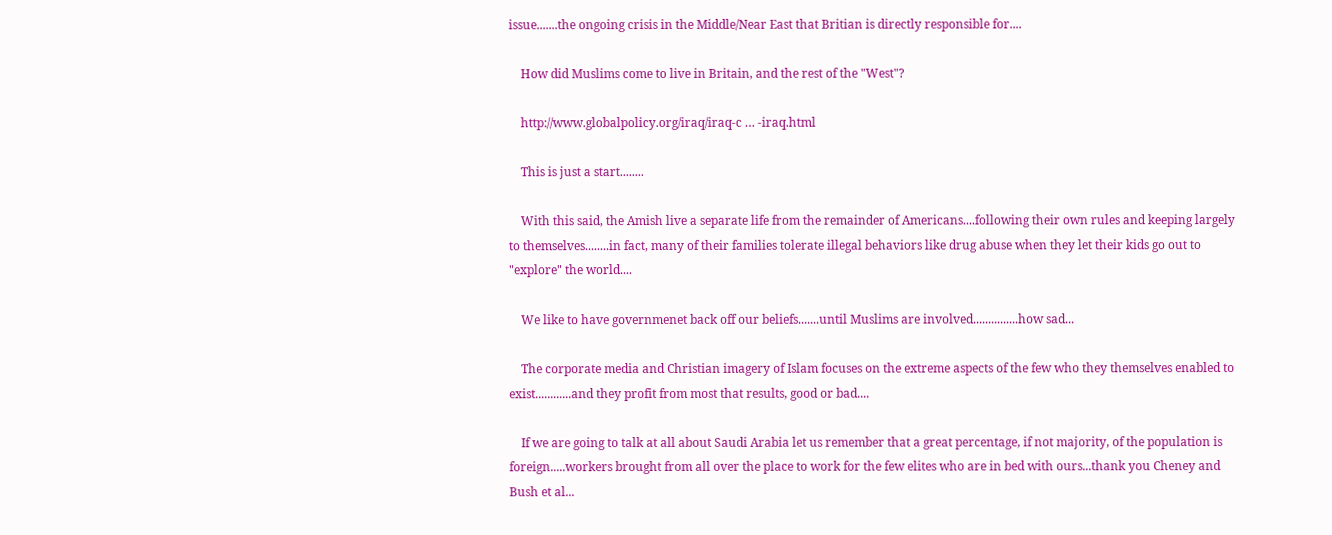issue.......the ongoing crisis in the Middle/Near East that Britian is directly responsible for....

    How did Muslims come to live in Britain, and the rest of the "West"?

    http://www.globalpolicy.org/iraq/iraq-c … -iraq.html

    This is just a start........

    With this said, the Amish live a separate life from the remainder of Americans....following their own rules and keeping largely to themselves........in fact, many of their families tolerate illegal behaviors like drug abuse when they let their kids go out to "explore" the world....

    We like to have governmenet back off our beliefs.......until Muslims are involved...............how sad...

    The corporate media and Christian imagery of Islam focuses on the extreme aspects of the few who they themselves enabled to exist............and they profit from most that results, good or bad....

    If we are going to talk at all about Saudi Arabia let us remember that a great percentage, if not majority, of the population is foreign.....workers brought from all over the place to work for the few elites who are in bed with ours...thank you Cheney and Bush et al...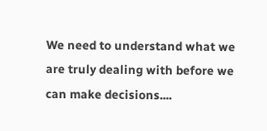We need to understand what we are truly dealing with before we can make decisions....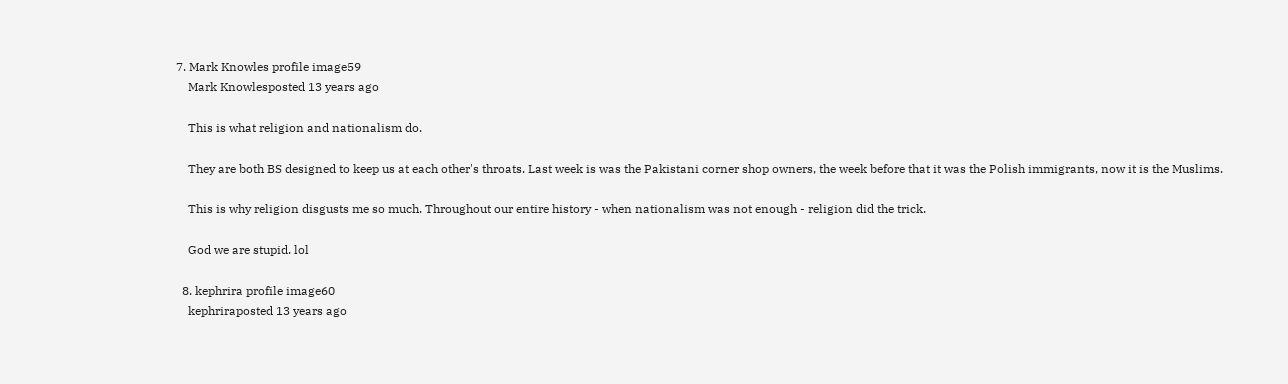7. Mark Knowles profile image59
    Mark Knowlesposted 13 years ago

    This is what religion and nationalism do.

    They are both BS designed to keep us at each other's throats. Last week is was the Pakistani corner shop owners, the week before that it was the Polish immigrants, now it is the Muslims.

    This is why religion disgusts me so much. Throughout our entire history - when nationalism was not enough - religion did the trick.

    God we are stupid. lol

  8. kephrira profile image60
    kephriraposted 13 years ago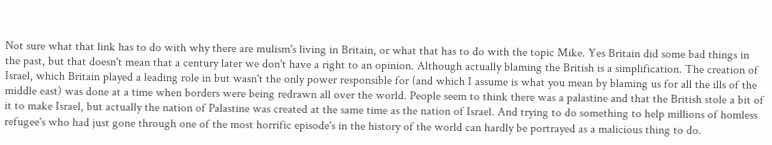Not sure what that link has to do with why there are mulism's living in Britain, or what that has to do with the topic Mike. Yes Britain did some bad things in the past, but that doesn't mean that a century later we don't have a right to an opinion. Although actually blaming the British is a simplification. The creation of Israel, which Britain played a leading role in but wasn't the only power responsible for (and which I assume is what you mean by blaming us for all the ills of the middle east) was done at a time when borders were being redrawn all over the world. People seem to think there was a palastine and that the British stole a bit of it to make Israel, but actually the nation of Palastine was created at the same time as the nation of Israel. And trying to do something to help millions of homless refugee's who had just gone through one of the most horrific episode's in the history of the world can hardly be portrayed as a malicious thing to do.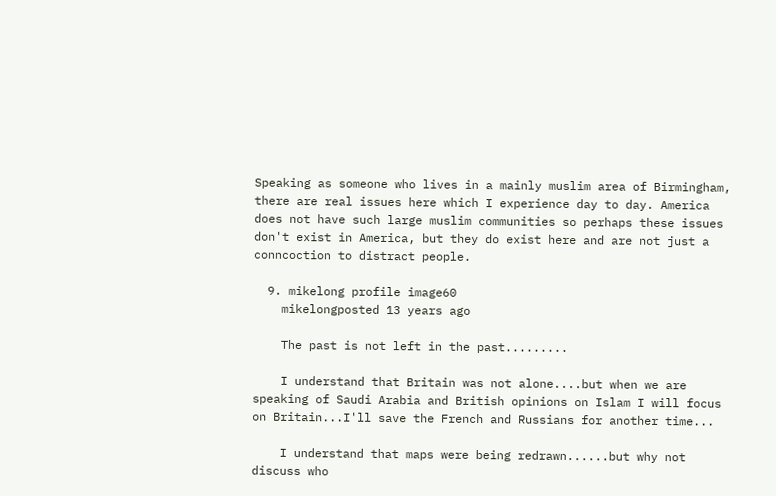Speaking as someone who lives in a mainly muslim area of Birmingham, there are real issues here which I experience day to day. America does not have such large muslim communities so perhaps these issues don't exist in America, but they do exist here and are not just a conncoction to distract people.

  9. mikelong profile image60
    mikelongposted 13 years ago

    The past is not left in the past.........

    I understand that Britain was not alone....but when we are speaking of Saudi Arabia and British opinions on Islam I will focus on Britain...I'll save the French and Russians for another time...

    I understand that maps were being redrawn......but why not discuss who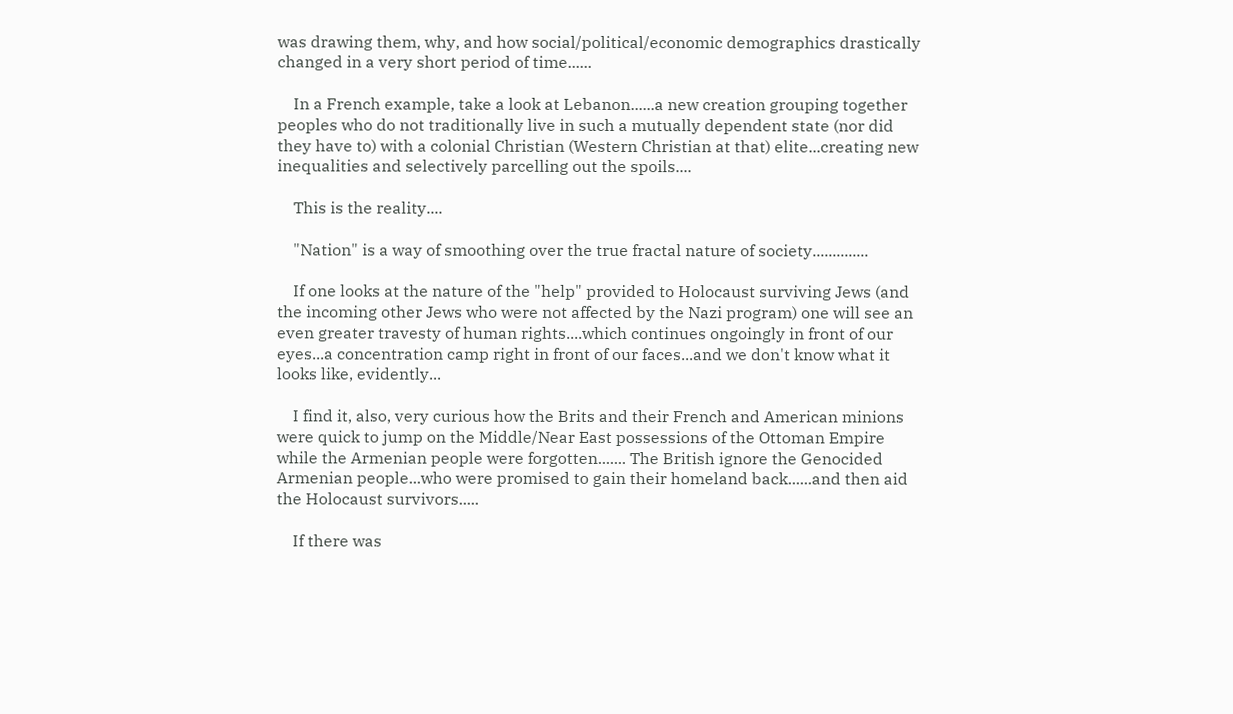was drawing them, why, and how social/political/economic demographics drastically changed in a very short period of time......

    In a French example, take a look at Lebanon......a new creation grouping together peoples who do not traditionally live in such a mutually dependent state (nor did they have to) with a colonial Christian (Western Christian at that) elite...creating new inequalities and selectively parcelling out the spoils....

    This is the reality....

    "Nation" is a way of smoothing over the true fractal nature of society..............

    If one looks at the nature of the "help" provided to Holocaust surviving Jews (and the incoming other Jews who were not affected by the Nazi program) one will see an even greater travesty of human rights....which continues ongoingly in front of our eyes...a concentration camp right in front of our faces...and we don't know what it looks like, evidently...

    I find it, also, very curious how the Brits and their French and American minions were quick to jump on the Middle/Near East possessions of the Ottoman Empire while the Armenian people were forgotten....... The British ignore the Genocided Armenian people...who were promised to gain their homeland back......and then aid the Holocaust survivors.....

    If there was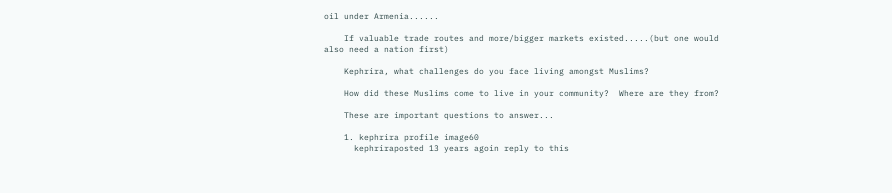oil under Armenia......

    If valuable trade routes and more/bigger markets existed.....(but one would also need a nation first)

    Kephrira, what challenges do you face living amongst Muslims?

    How did these Muslims come to live in your community?  Where are they from?

    These are important questions to answer...

    1. kephrira profile image60
      kephriraposted 13 years agoin reply to this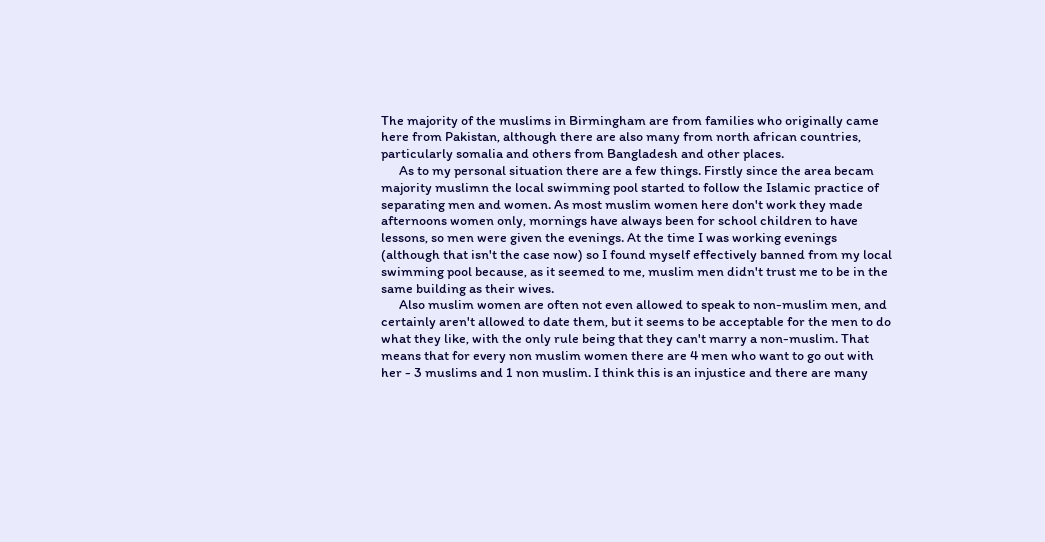The majority of the muslims in Birmingham are from families who originally came here from Pakistan, although there are also many from north african countries, particularly somalia and others from Bangladesh and other places.
      As to my personal situation there are a few things. Firstly since the area becam majority muslimn the local swimming pool started to follow the Islamic practice of separating men and women. As most muslim women here don't work they made afternoons women only, mornings have always been for school children to have lessons, so men were given the evenings. At the time I was working evenings (although that isn't the case now) so I found myself effectively banned from my local swimming pool because, as it seemed to me, muslim men didn't trust me to be in the same building as their wives.
      Also muslim women are often not even allowed to speak to non-muslim men, and certainly aren't allowed to date them, but it seems to be acceptable for the men to do what they like, with the only rule being that they can't marry a non-muslim. That means that for every non muslim women there are 4 men who want to go out with her - 3 muslims and 1 non muslim. I think this is an injustice and there are many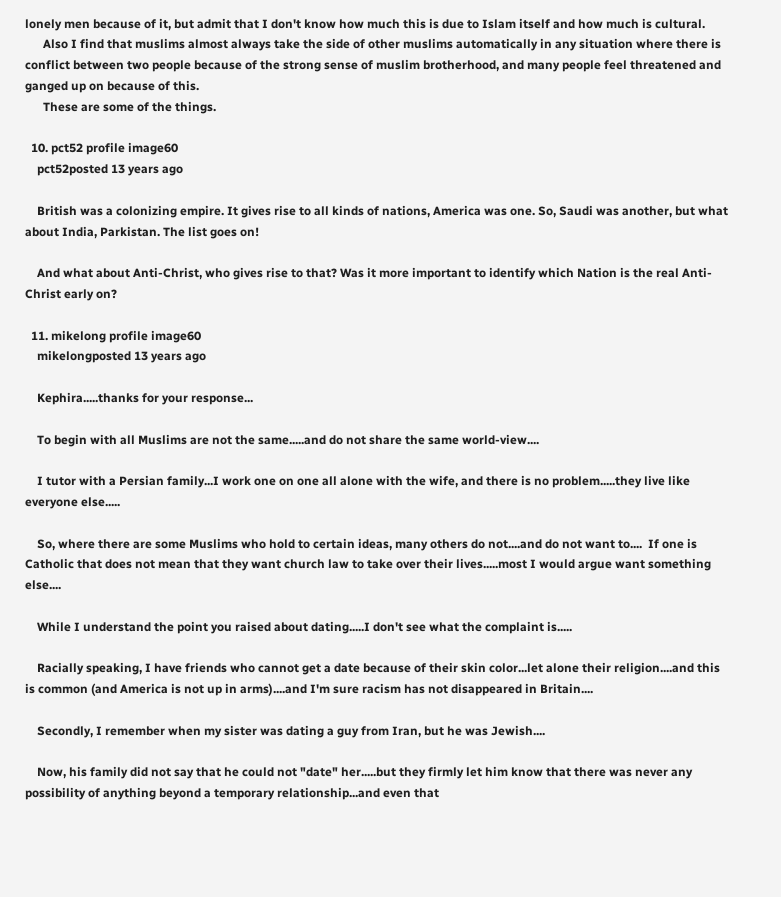lonely men because of it, but admit that I don't know how much this is due to Islam itself and how much is cultural.
      Also I find that muslims almost always take the side of other muslims automatically in any situation where there is conflict between two people because of the strong sense of muslim brotherhood, and many people feel threatened and ganged up on because of this.
      These are some of the things.

  10. pct52 profile image60
    pct52posted 13 years ago

    British was a colonizing empire. It gives rise to all kinds of nations, America was one. So, Saudi was another, but what about India, Parkistan. The list goes on!

    And what about Anti-Christ, who gives rise to that? Was it more important to identify which Nation is the real Anti-Christ early on?

  11. mikelong profile image60
    mikelongposted 13 years ago

    Kephira.....thanks for your response...

    To begin with all Muslims are not the same.....and do not share the same world-view....

    I tutor with a Persian family...I work one on one all alone with the wife, and there is no problem.....they live like everyone else.....

    So, where there are some Muslims who hold to certain ideas, many others do not....and do not want to....  If one is Catholic that does not mean that they want church law to take over their lives.....most I would argue want something else....

    While I understand the point you raised about dating.....I don't see what the complaint is.....

    Racially speaking, I have friends who cannot get a date because of their skin color...let alone their religion....and this is common (and America is not up in arms)....and I'm sure racism has not disappeared in Britain....

    Secondly, I remember when my sister was dating a guy from Iran, but he was Jewish....

    Now, his family did not say that he could not "date" her.....but they firmly let him know that there was never any possibility of anything beyond a temporary relationship...and even that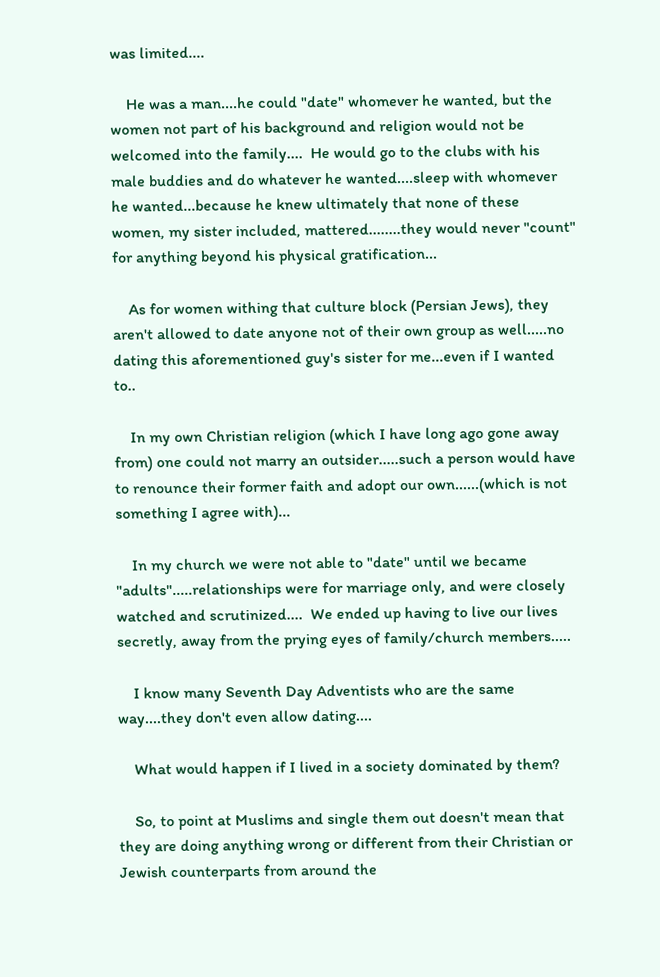was limited....

    He was a man....he could "date" whomever he wanted, but the women not part of his background and religion would not be welcomed into the family....  He would go to the clubs with his male buddies and do whatever he wanted....sleep with whomever he wanted...because he knew ultimately that none of these women, my sister included, mattered........they would never "count" for anything beyond his physical gratification...

    As for women withing that culture block (Persian Jews), they aren't allowed to date anyone not of their own group as well.....no dating this aforementioned guy's sister for me...even if I wanted to..

    In my own Christian religion (which I have long ago gone away from) one could not marry an outsider.....such a person would have to renounce their former faith and adopt our own......(which is not something I agree with)...

    In my church we were not able to "date" until we became "adults".....relationships were for marriage only, and were closely watched and scrutinized....  We ended up having to live our lives secretly, away from the prying eyes of family/church members.....

    I know many Seventh Day Adventists who are the same way....they don't even allow dating....

    What would happen if I lived in a society dominated by them?

    So, to point at Muslims and single them out doesn't mean that they are doing anything wrong or different from their Christian or Jewish counterparts from around the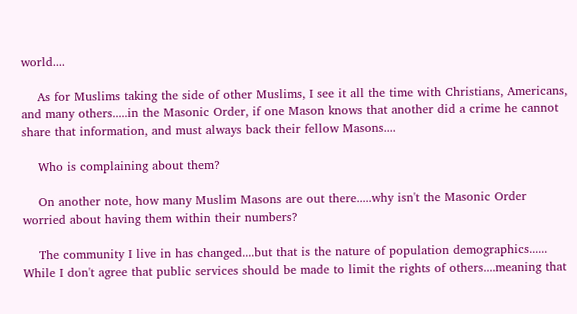world....

    As for Muslims taking the side of other Muslims, I see it all the time with Christians, Americans, and many others.....in the Masonic Order, if one Mason knows that another did a crime he cannot share that information, and must always back their fellow Masons....

    Who is complaining about them?

    On another note, how many Muslim Masons are out there.....why isn't the Masonic Order worried about having them within their numbers?

    The community I live in has changed....but that is the nature of population demographics......  While I don't agree that public services should be made to limit the rights of others....meaning that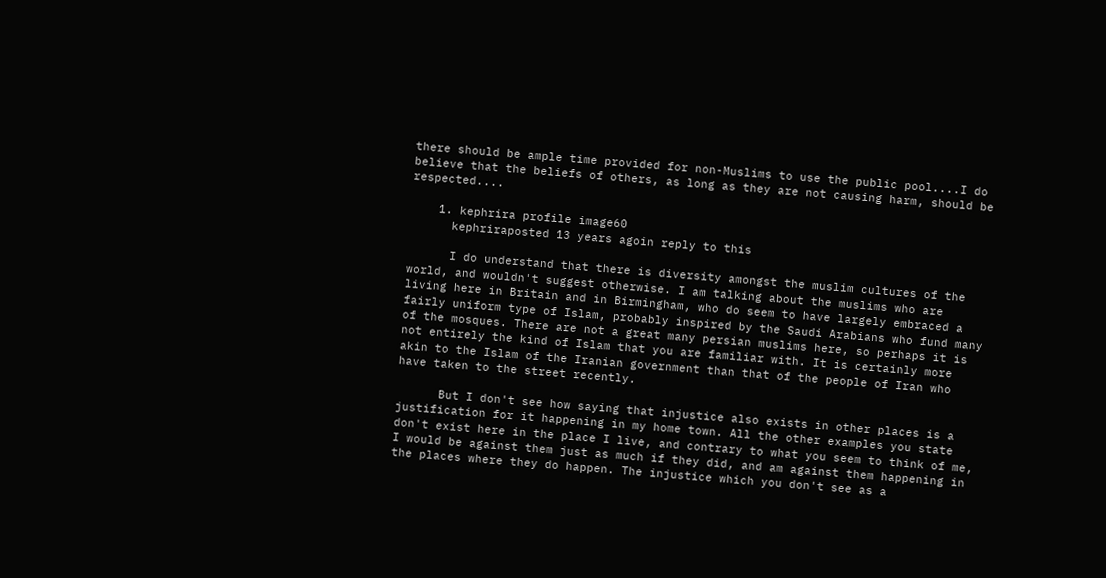there should be ample time provided for non-Muslims to use the public pool....I do believe that the beliefs of others, as long as they are not causing harm, should be respected....

    1. kephrira profile image60
      kephriraposted 13 years agoin reply to this

      I do understand that there is diversity amongst the muslim cultures of the world, and wouldn't suggest otherwise. I am talking about the muslims who are living here in Britain and in Birmingham, who do seem to have largely embraced a fairly uniform type of Islam, probably inspired by the Saudi Arabians who fund many of the mosques. There are not a great many persian muslims here, so perhaps it is not entirely the kind of Islam that you are familiar with. It is certainly more akin to the Islam of the Iranian government than that of the people of Iran who have taken to the street recently.

      But I don't see how saying that injustice also exists in other places is a justification for it happening in my home town. All the other examples you state don't exist here in the place I live, and contrary to what you seem to think of me, I would be against them just as much if they did, and am against them happening in the places where they do happen. The injustice which you don't see as a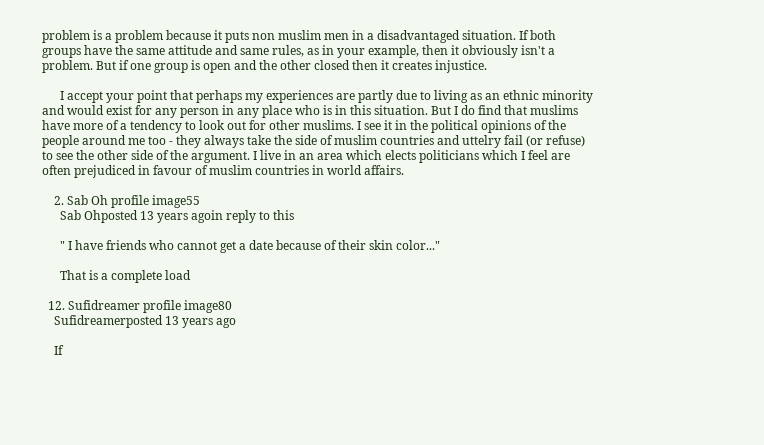problem is a problem because it puts non muslim men in a disadvantaged situation. If both groups have the same attitude and same rules, as in your example, then it obviously isn't a problem. But if one group is open and the other closed then it creates injustice.

      I accept your point that perhaps my experiences are partly due to living as an ethnic minority and would exist for any person in any place who is in this situation. But I do find that muslims have more of a tendency to look out for other muslims. I see it in the political opinions of the people around me too - they always take the side of muslim countries and uttelry fail (or refuse)  to see the other side of the argument. I live in an area which elects politicians which I feel are often prejudiced in favour of muslim countries in world affairs.

    2. Sab Oh profile image55
      Sab Ohposted 13 years agoin reply to this

      " I have friends who cannot get a date because of their skin color..."

      That is a complete load

  12. Sufidreamer profile image80
    Sufidreamerposted 13 years ago

    If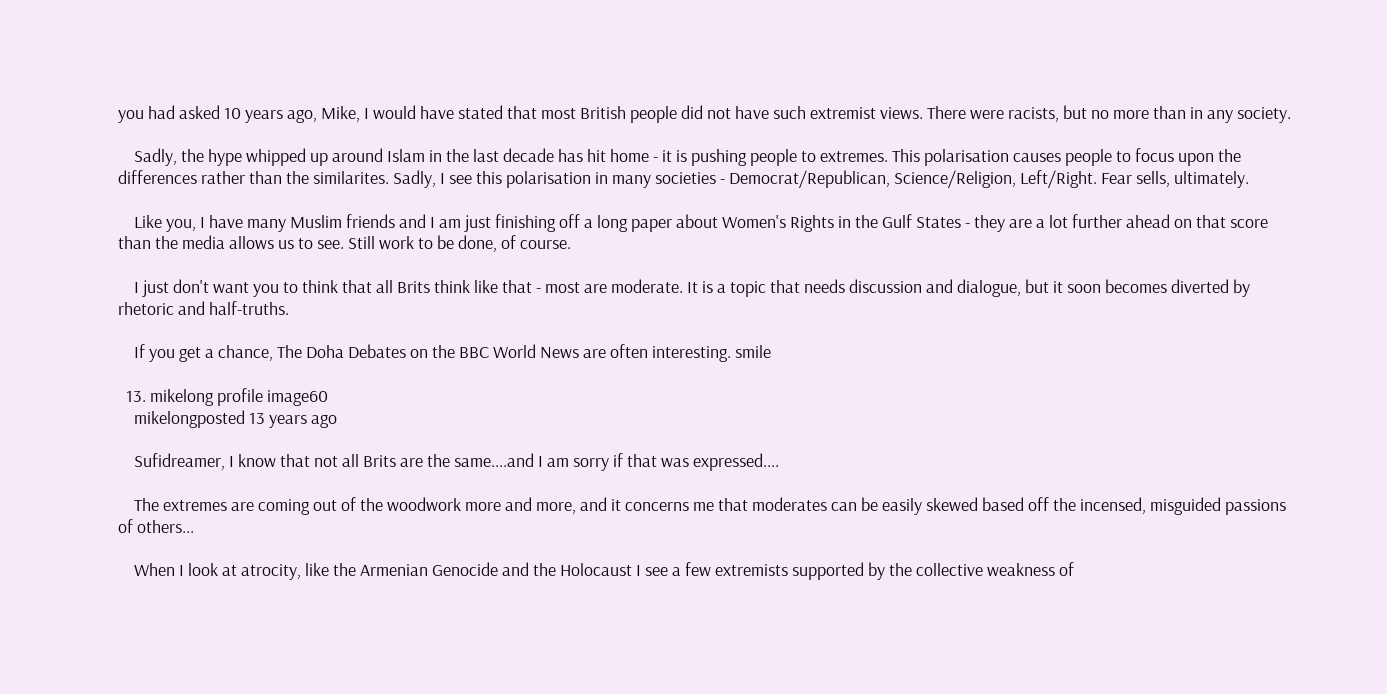you had asked 10 years ago, Mike, I would have stated that most British people did not have such extremist views. There were racists, but no more than in any society.

    Sadly, the hype whipped up around Islam in the last decade has hit home - it is pushing people to extremes. This polarisation causes people to focus upon the differences rather than the similarites. Sadly, I see this polarisation in many societies - Democrat/Republican, Science/Religion, Left/Right. Fear sells, ultimately.

    Like you, I have many Muslim friends and I am just finishing off a long paper about Women's Rights in the Gulf States - they are a lot further ahead on that score than the media allows us to see. Still work to be done, of course.

    I just don't want you to think that all Brits think like that - most are moderate. It is a topic that needs discussion and dialogue, but it soon becomes diverted by rhetoric and half-truths.

    If you get a chance, The Doha Debates on the BBC World News are often interesting. smile

  13. mikelong profile image60
    mikelongposted 13 years ago

    Sufidreamer, I know that not all Brits are the same....and I am sorry if that was expressed....

    The extremes are coming out of the woodwork more and more, and it concerns me that moderates can be easily skewed based off the incensed, misguided passions of others...

    When I look at atrocity, like the Armenian Genocide and the Holocaust I see a few extremists supported by the collective weakness of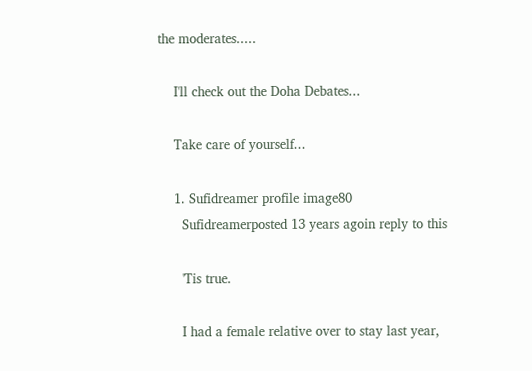the moderates.....

    I'll check out the Doha Debates...

    Take care of yourself...

    1. Sufidreamer profile image80
      Sufidreamerposted 13 years agoin reply to this

      'Tis true.

      I had a female relative over to stay last year,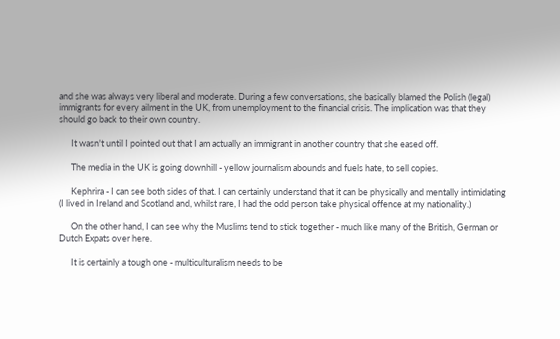and she was always very liberal and moderate. During a few conversations, she basically blamed the Polish (legal) immigrants for every ailment in the UK, from unemployment to the financial crisis. The implication was that they should go back to their own country.

      It wasn't until I pointed out that I am actually an immigrant in another country that she eased off.

      The media in the UK is going downhill - yellow journalism abounds and fuels hate, to sell copies.

      Kephrira - I can see both sides of that. I can certainly understand that it can be physically and mentally intimidating (I lived in Ireland and Scotland and, whilst rare, I had the odd person take physical offence at my nationality.)

      On the other hand, I can see why the Muslims tend to stick together - much like many of the British, German or Dutch Expats over here.

      It is certainly a tough one - multiculturalism needs to be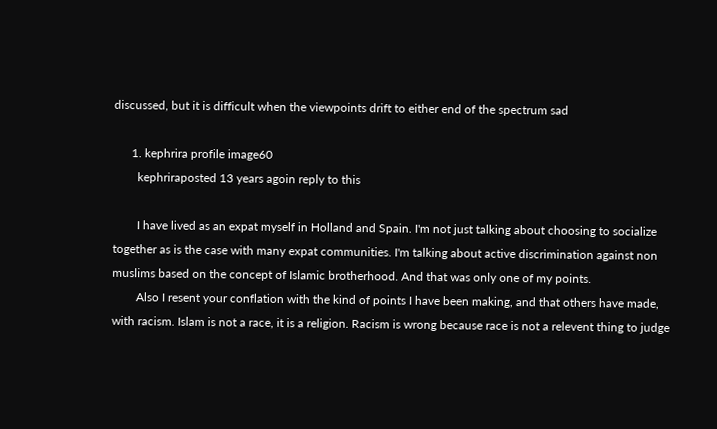discussed, but it is difficult when the viewpoints drift to either end of the spectrum sad

      1. kephrira profile image60
        kephriraposted 13 years agoin reply to this

        I have lived as an expat myself in Holland and Spain. I'm not just talking about choosing to socialize together as is the case with many expat communities. I'm talking about active discrimination against non muslims based on the concept of Islamic brotherhood. And that was only one of my points.
        Also I resent your conflation with the kind of points I have been making, and that others have made, with racism. Islam is not a race, it is a religion. Racism is wrong because race is not a relevent thing to judge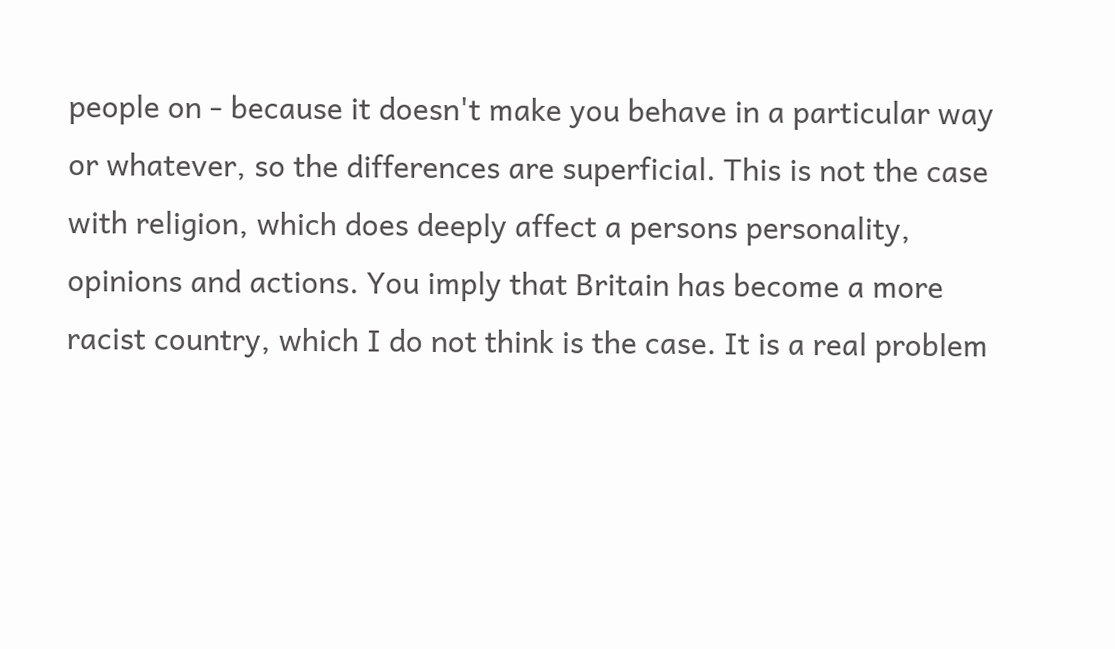people on - because it doesn't make you behave in a particular way or whatever, so the differences are superficial. This is not the case with religion, which does deeply affect a persons personality, opinions and actions. You imply that Britain has become a more racist country, which I do not think is the case. It is a real problem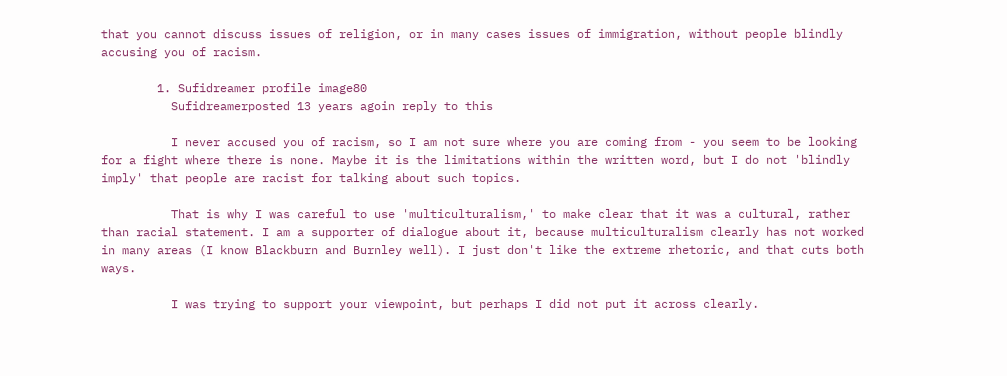that you cannot discuss issues of religion, or in many cases issues of immigration, without people blindly accusing you of racism.

        1. Sufidreamer profile image80
          Sufidreamerposted 13 years agoin reply to this

          I never accused you of racism, so I am not sure where you are coming from - you seem to be looking for a fight where there is none. Maybe it is the limitations within the written word, but I do not 'blindly imply' that people are racist for talking about such topics.

          That is why I was careful to use 'multiculturalism,' to make clear that it was a cultural, rather than racial statement. I am a supporter of dialogue about it, because multiculturalism clearly has not worked in many areas (I know Blackburn and Burnley well). I just don't like the extreme rhetoric, and that cuts both ways.

          I was trying to support your viewpoint, but perhaps I did not put it across clearly.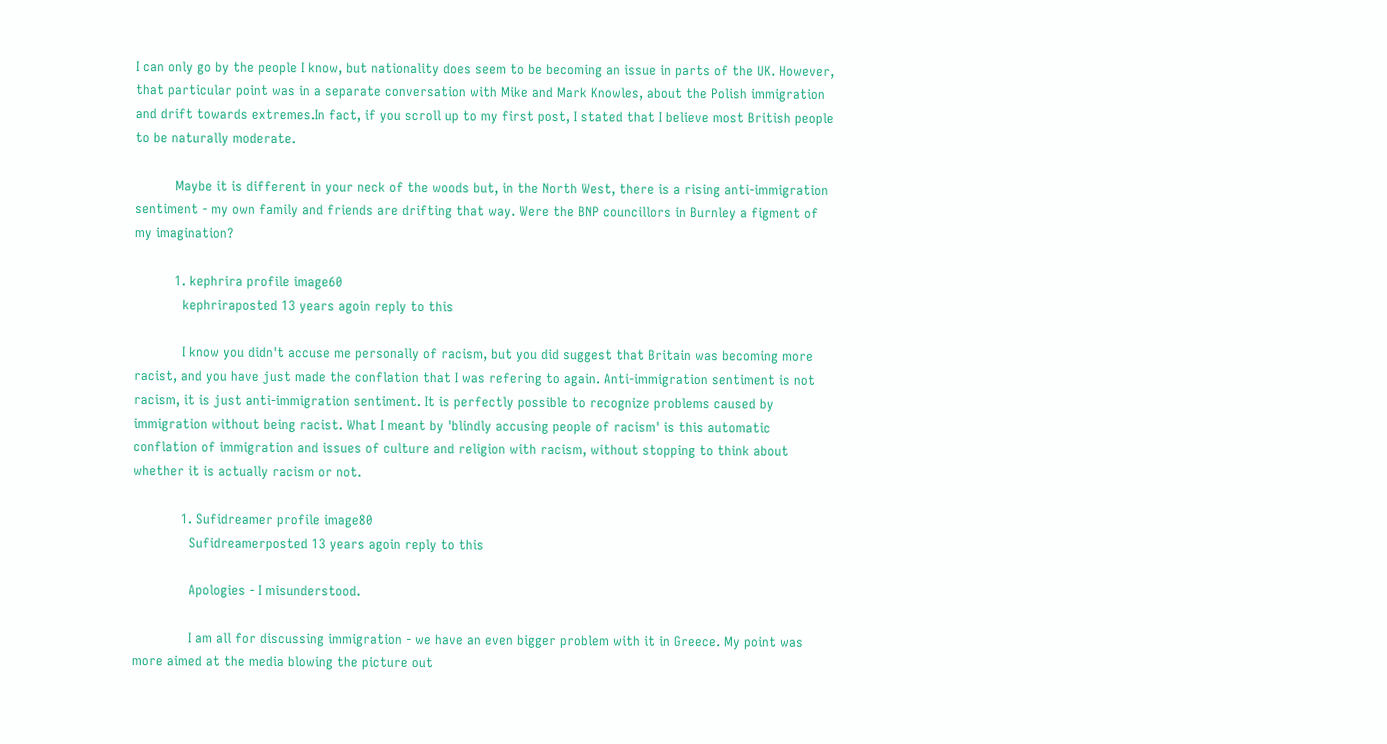I can only go by the people I know, but nationality does seem to be becoming an issue in parts of the UK. However, that particular point was in a separate conversation with Mike and Mark Knowles, about the Polish immigration and drift towards extremes.In fact, if you scroll up to my first post, I stated that I believe most British people to be naturally moderate.

          Maybe it is different in your neck of the woods but, in the North West, there is a rising anti-immigration sentiment - my own family and friends are drifting that way. Were the BNP councillors in Burnley a figment of my imagination?

          1. kephrira profile image60
            kephriraposted 13 years agoin reply to this

            I know you didn't accuse me personally of racism, but you did suggest that Britain was becoming more racist, and you have just made the conflation that I was refering to again. Anti-immigration sentiment is not racism, it is just anti-immigration sentiment. It is perfectly possible to recognize problems caused by immigration without being racist. What I meant by 'blindly accusing people of racism' is this automatic conflation of immigration and issues of culture and religion with racism, without stopping to think about whether it is actually racism or not.

            1. Sufidreamer profile image80
              Sufidreamerposted 13 years agoin reply to this

              Apologies - I misunderstood.

              I am all for discussing immigration - we have an even bigger problem with it in Greece. My point was more aimed at the media blowing the picture out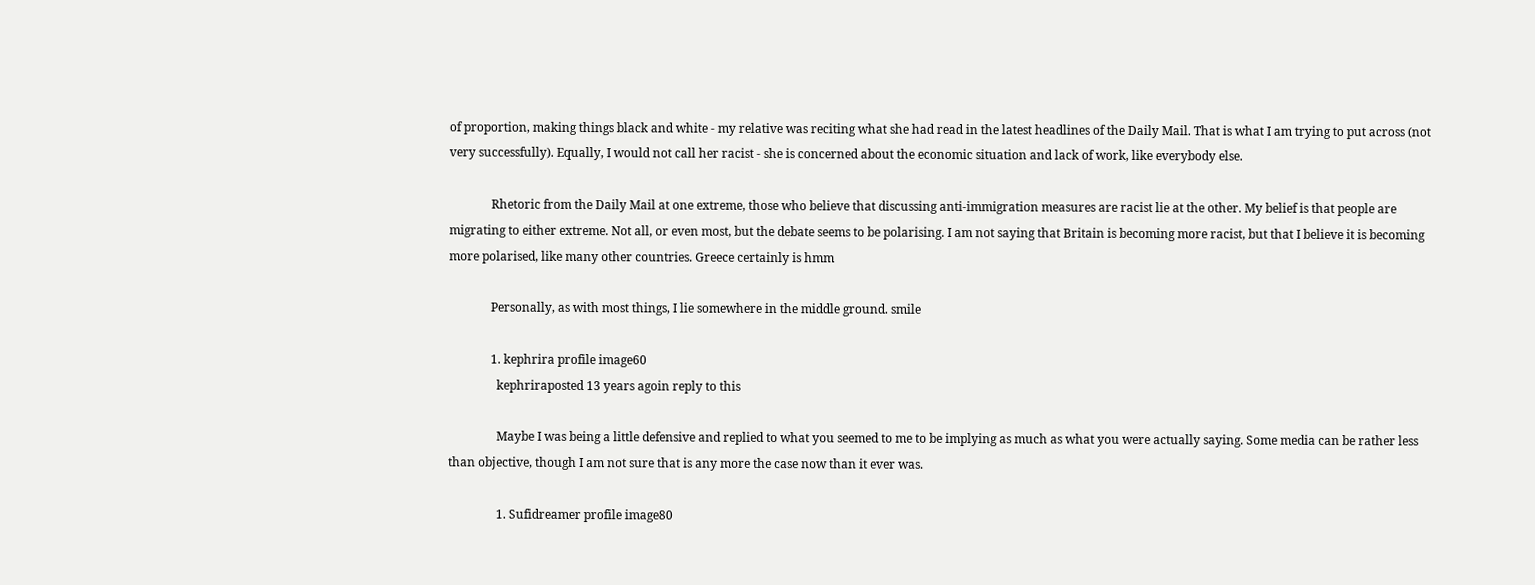of proportion, making things black and white - my relative was reciting what she had read in the latest headlines of the Daily Mail. That is what I am trying to put across (not very successfully). Equally, I would not call her racist - she is concerned about the economic situation and lack of work, like everybody else.

              Rhetoric from the Daily Mail at one extreme, those who believe that discussing anti-immigration measures are racist lie at the other. My belief is that people are migrating to either extreme. Not all, or even most, but the debate seems to be polarising. I am not saying that Britain is becoming more racist, but that I believe it is becoming more polarised, like many other countries. Greece certainly is hmm

              Personally, as with most things, I lie somewhere in the middle ground. smile

              1. kephrira profile image60
                kephriraposted 13 years agoin reply to this

                Maybe I was being a little defensive and replied to what you seemed to me to be implying as much as what you were actually saying. Some media can be rather less than objective, though I am not sure that is any more the case now than it ever was.

                1. Sufidreamer profile image80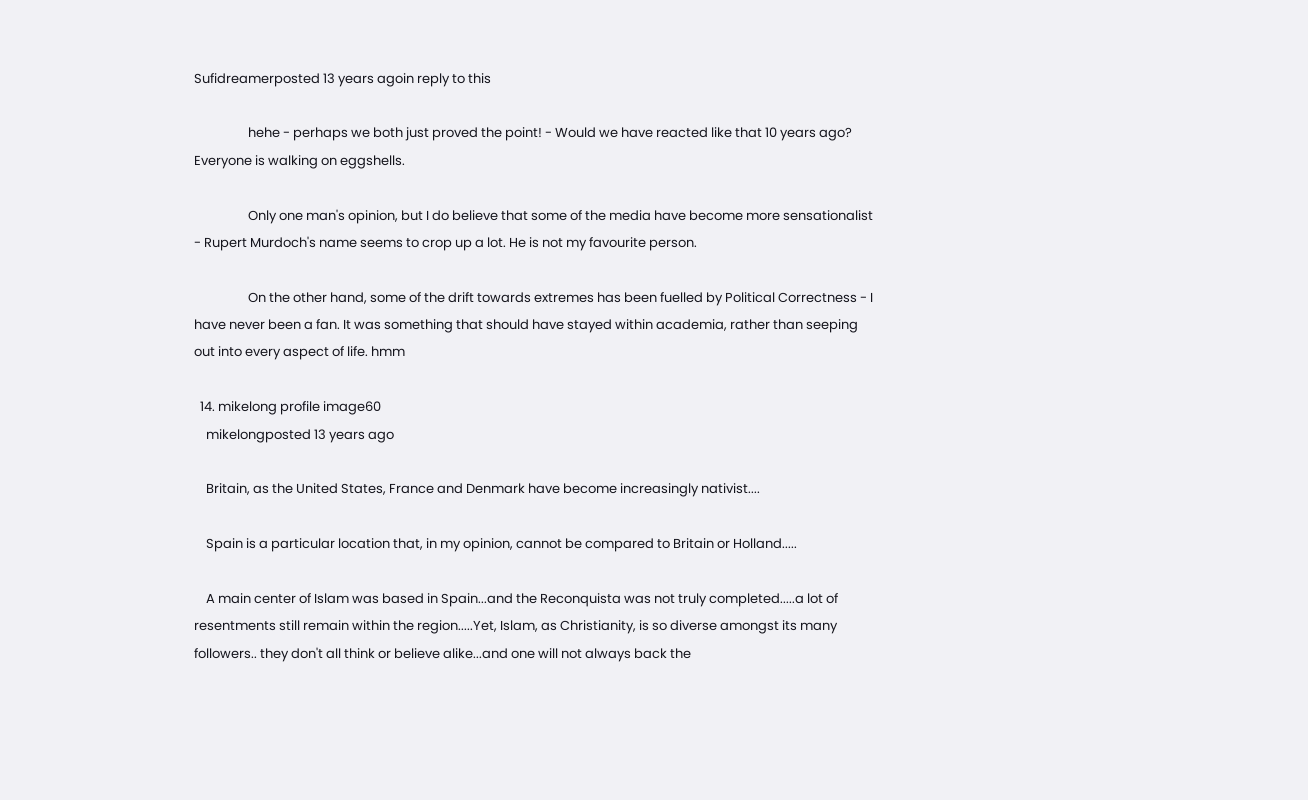Sufidreamerposted 13 years agoin reply to this

                  hehe - perhaps we both just proved the point! - Would we have reacted like that 10 years ago? Everyone is walking on eggshells.

                  Only one man's opinion, but I do believe that some of the media have become more sensationalist - Rupert Murdoch's name seems to crop up a lot. He is not my favourite person.

                  On the other hand, some of the drift towards extremes has been fuelled by Political Correctness - I have never been a fan. It was something that should have stayed within academia, rather than seeping out into every aspect of life. hmm

  14. mikelong profile image60
    mikelongposted 13 years ago

    Britain, as the United States, France and Denmark have become increasingly nativist....

    Spain is a particular location that, in my opinion, cannot be compared to Britain or Holland.....

    A main center of Islam was based in Spain...and the Reconquista was not truly completed.....a lot of resentments still remain within the region.....Yet, Islam, as Christianity, is so diverse amongst its many followers.. they don't all think or believe alike...and one will not always back the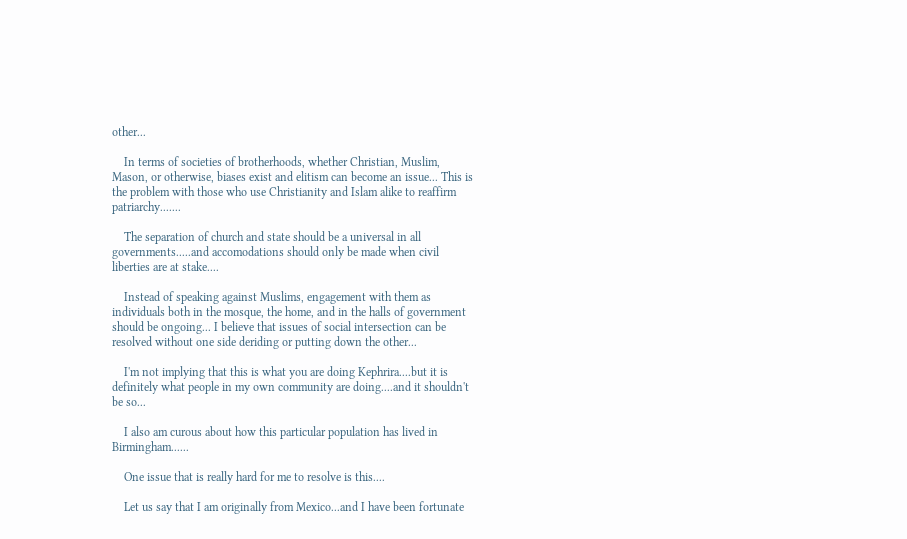other...

    In terms of societies of brotherhoods, whether Christian, Muslim, Mason, or otherwise, biases exist and elitism can become an issue... This is the problem with those who use Christianity and Islam alike to reaffirm patriarchy.......

    The separation of church and state should be a universal in all governments.....and accomodations should only be made when civil liberties are at stake....

    Instead of speaking against Muslims, engagement with them as individuals both in the mosque, the home, and in the halls of government should be ongoing... I believe that issues of social intersection can be resolved without one side deriding or putting down the other...

    I'm not implying that this is what you are doing Kephrira....but it is definitely what people in my own community are doing....and it shouldn't be so...

    I also am curous about how this particular population has lived in Birmingham......

    One issue that is really hard for me to resolve is this....

    Let us say that I am originally from Mexico...and I have been fortunate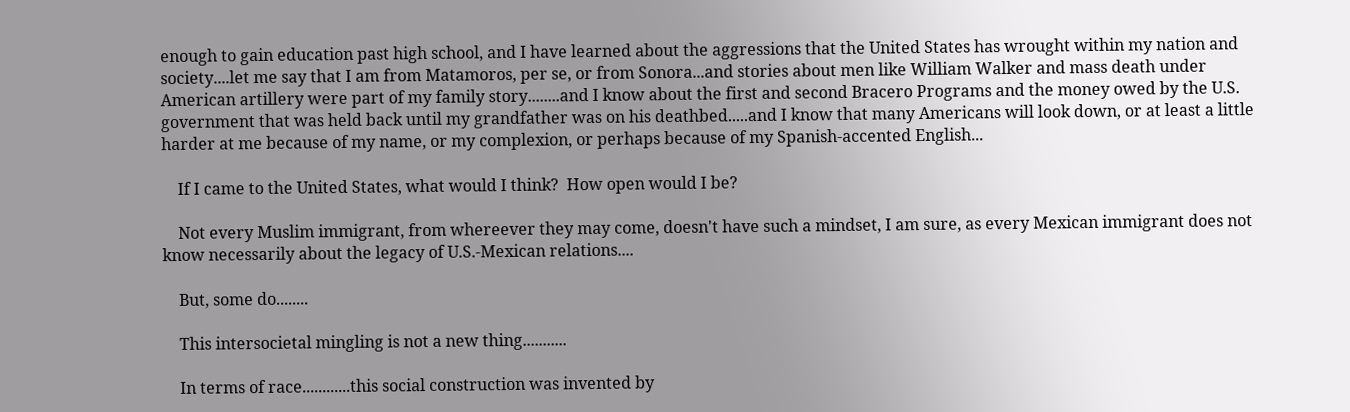enough to gain education past high school, and I have learned about the aggressions that the United States has wrought within my nation and society....let me say that I am from Matamoros, per se, or from Sonora...and stories about men like William Walker and mass death under American artillery were part of my family story........and I know about the first and second Bracero Programs and the money owed by the U.S. government that was held back until my grandfather was on his deathbed.....and I know that many Americans will look down, or at least a little harder at me because of my name, or my complexion, or perhaps because of my Spanish-accented English...

    If I came to the United States, what would I think?  How open would I be?

    Not every Muslim immigrant, from whereever they may come, doesn't have such a mindset, I am sure, as every Mexican immigrant does not know necessarily about the legacy of U.S.-Mexican relations....

    But, some do........

    This intersocietal mingling is not a new thing...........

    In terms of race............this social construction was invented by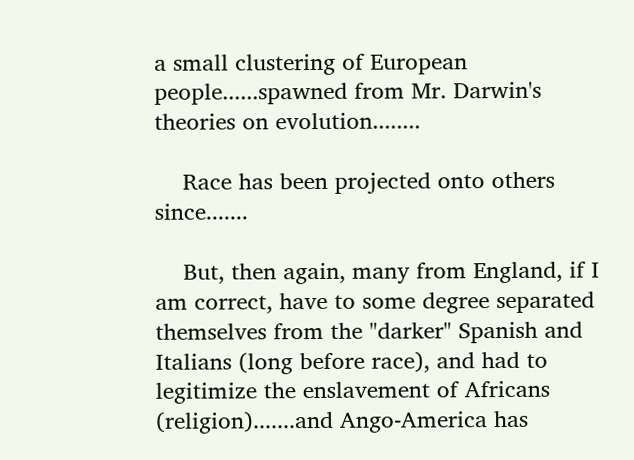a small clustering of European people......spawned from Mr. Darwin's theories on evolution........

    Race has been projected onto others since.......

    But, then again, many from England, if I am correct, have to some degree separated themselves from the "darker" Spanish and Italians (long before race), and had to legitimize the enslavement of Africans (religion).......and Ango-America has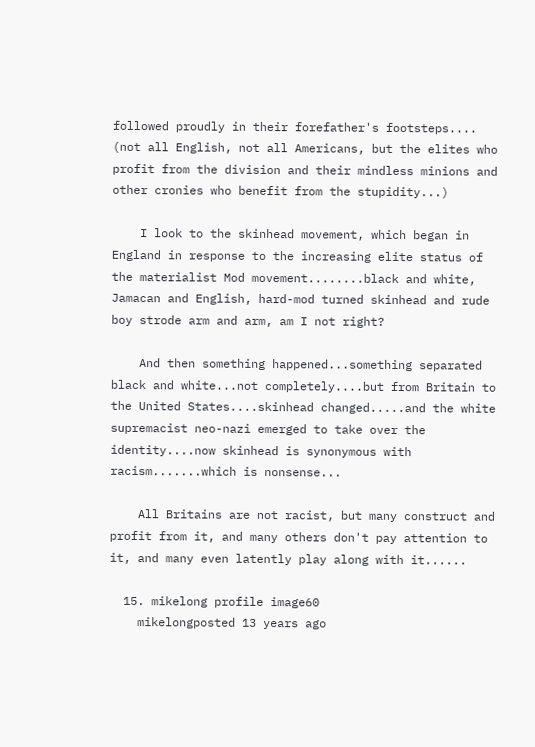followed proudly in their forefather's footsteps.... (not all English, not all Americans, but the elites who profit from the division and their mindless minions and other cronies who benefit from the stupidity...)

    I look to the skinhead movement, which began in England in response to the increasing elite status of the materialist Mod movement........black and white, Jamacan and English, hard-mod turned skinhead and rude boy strode arm and arm, am I not right?

    And then something happened...something separated black and white...not completely....but from Britain to the United States....skinhead changed.....and the white supremacist neo-nazi emerged to take over the identity....now skinhead is synonymous with racism.......which is nonsense...

    All Britains are not racist, but many construct and profit from it, and many others don't pay attention to it, and many even latently play along with it......

  15. mikelong profile image60
    mikelongposted 13 years ago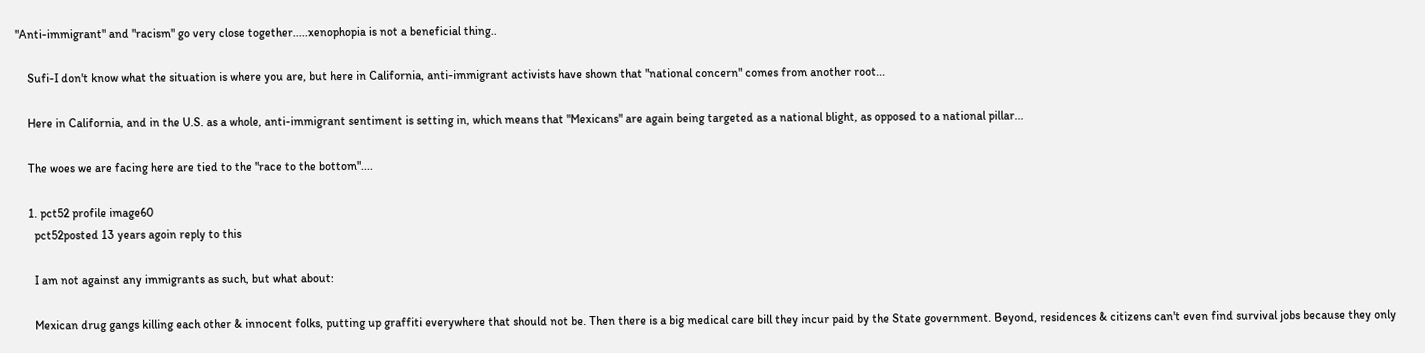"Anti-immigrant" and "racism" go very close together.....xenophopia is not a beneficial thing..

    Sufi-I don't know what the situation is where you are, but here in California, anti-immigrant activists have shown that "national concern" comes from another root...

    Here in California, and in the U.S. as a whole, anti-immigrant sentiment is setting in, which means that "Mexicans" are again being targeted as a national blight, as opposed to a national pillar...

    The woes we are facing here are tied to the "race to the bottom"....

    1. pct52 profile image60
      pct52posted 13 years agoin reply to this

      I am not against any immigrants as such, but what about:

      Mexican drug gangs killing each other & innocent folks, putting up graffiti everywhere that should not be. Then there is a big medical care bill they incur paid by the State government. Beyond, residences & citizens can't even find survival jobs because they only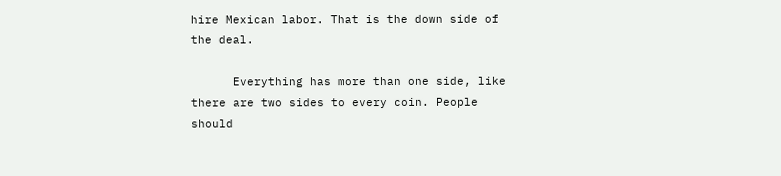hire Mexican labor. That is the down side of the deal.

      Everything has more than one side, like there are two sides to every coin. People should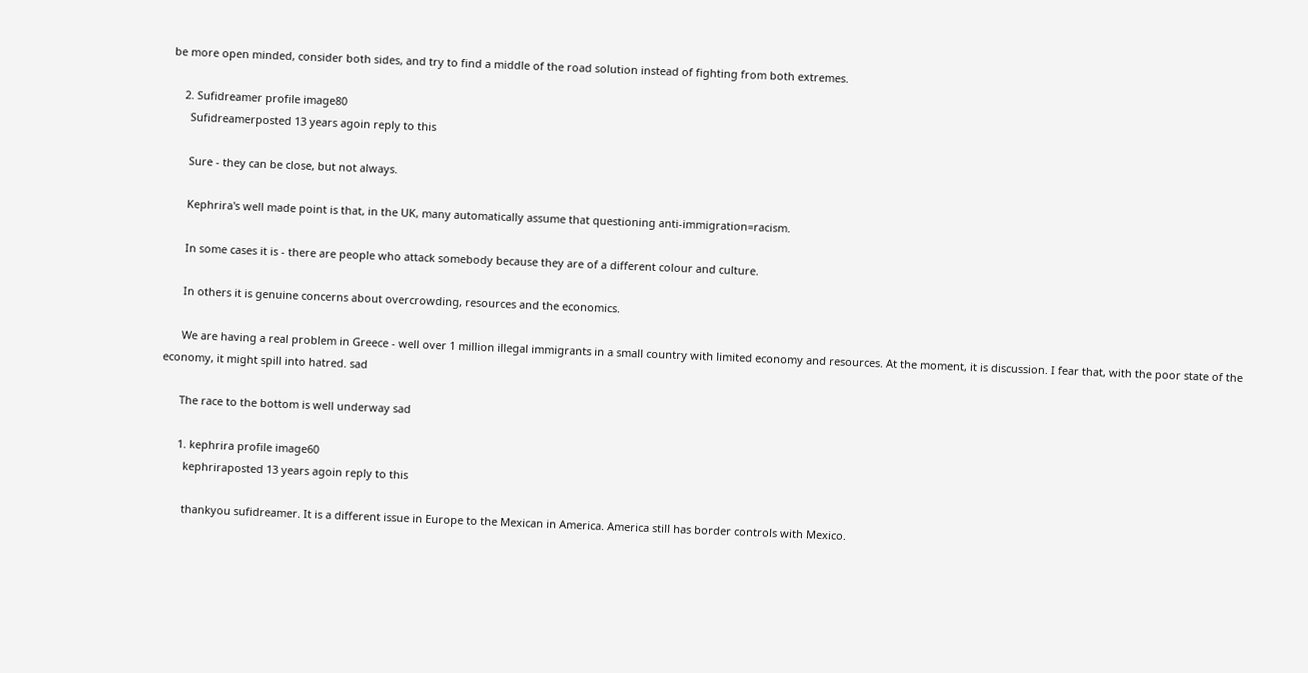be more open minded, consider both sides, and try to find a middle of the road solution instead of fighting from both extremes.

    2. Sufidreamer profile image80
      Sufidreamerposted 13 years agoin reply to this

      Sure - they can be close, but not always.

      Kephrira's well made point is that, in the UK, many automatically assume that questioning anti-immigration=racism.

      In some cases it is - there are people who attack somebody because they are of a different colour and culture.

      In others it is genuine concerns about overcrowding, resources and the economics.

      We are having a real problem in Greece - well over 1 million illegal immigrants in a small country with limited economy and resources. At the moment, it is discussion. I fear that, with the poor state of the economy, it might spill into hatred. sad

      The race to the bottom is well underway sad

      1. kephrira profile image60
        kephriraposted 13 years agoin reply to this

        thankyou sufidreamer. It is a different issue in Europe to the Mexican in America. America still has border controls with Mexico.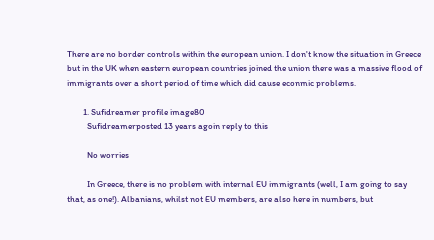There are no border controls within the european union. I don't know the situation in Greece but in the UK when eastern european countries joined the union there was a massive flood of immigrants over a short period of time which did cause econmic problems.

        1. Sufidreamer profile image80
          Sufidreamerposted 13 years agoin reply to this

          No worries

          In Greece, there is no problem with internal EU immigrants (well, I am going to say that, as one!). Albanians, whilst not EU members, are also here in numbers, but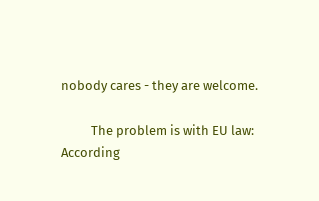nobody cares - they are welcome.

          The problem is with EU law: According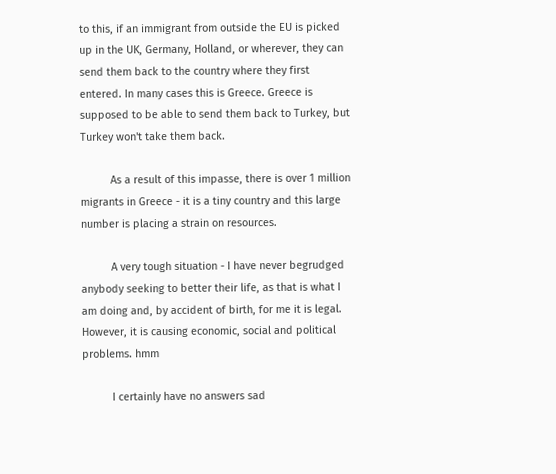to this, if an immigrant from outside the EU is picked up in the UK, Germany, Holland, or wherever, they can send them back to the country where they first entered. In many cases this is Greece. Greece is supposed to be able to send them back to Turkey, but Turkey won't take them back.

          As a result of this impasse, there is over 1 million migrants in Greece - it is a tiny country and this large number is placing a strain on resources.

          A very tough situation - I have never begrudged anybody seeking to better their life, as that is what I am doing and, by accident of birth, for me it is legal. However, it is causing economic, social and political problems. hmm

          I certainly have no answers sad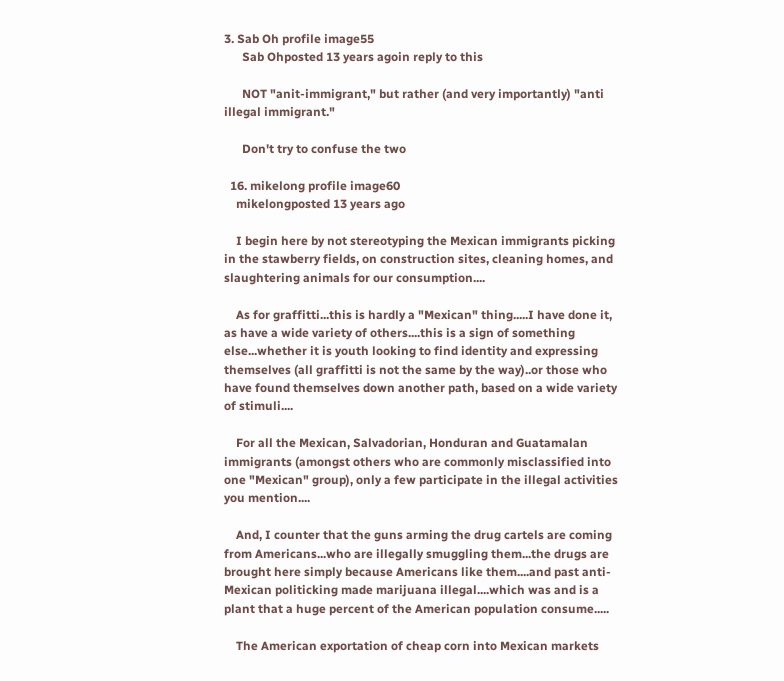3. Sab Oh profile image55
      Sab Ohposted 13 years agoin reply to this

      NOT "anit-immigrant," but rather (and very importantly) "anti illegal immigrant."

      Don't try to confuse the two

  16. mikelong profile image60
    mikelongposted 13 years ago

    I begin here by not stereotyping the Mexican immigrants picking in the stawberry fields, on construction sites, cleaning homes, and slaughtering animals for our consumption....

    As for graffitti...this is hardly a "Mexican" thing.....I have done it, as have a wide variety of others....this is a sign of something else...whether it is youth looking to find identity and expressing themselves (all graffitti is not the same by the way)..or those who have found themselves down another path, based on a wide variety of stimuli....

    For all the Mexican, Salvadorian, Honduran and Guatamalan immigrants (amongst others who are commonly misclassified into one "Mexican" group), only a few participate in the illegal activities you mention....

    And, I counter that the guns arming the drug cartels are coming from Americans...who are illegally smuggling them...the drugs are brought here simply because Americans like them....and past anti-Mexican politicking made marijuana illegal....which was and is a plant that a huge percent of the American population consume.....

    The American exportation of cheap corn into Mexican markets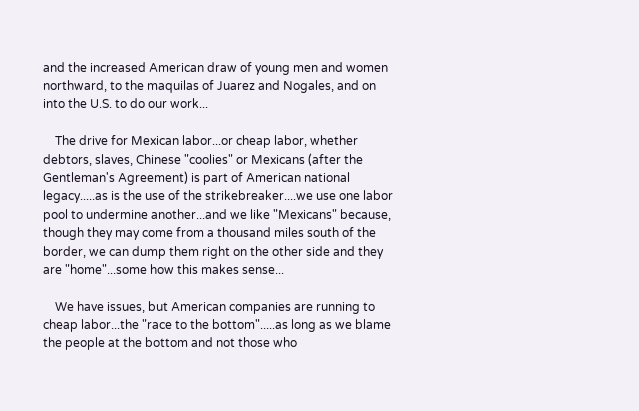and the increased American draw of young men and women northward, to the maquilas of Juarez and Nogales, and on into the U.S. to do our work...

    The drive for Mexican labor...or cheap labor, whether debtors, slaves, Chinese "coolies" or Mexicans (after the Gentleman's Agreement) is part of American national legacy.....as is the use of the strikebreaker....we use one labor pool to undermine another...and we like "Mexicans" because, though they may come from a thousand miles south of the border, we can dump them right on the other side and they are "home"...some how this makes sense...

    We have issues, but American companies are running to cheap labor...the "race to the bottom".....as long as we blame the people at the bottom and not those who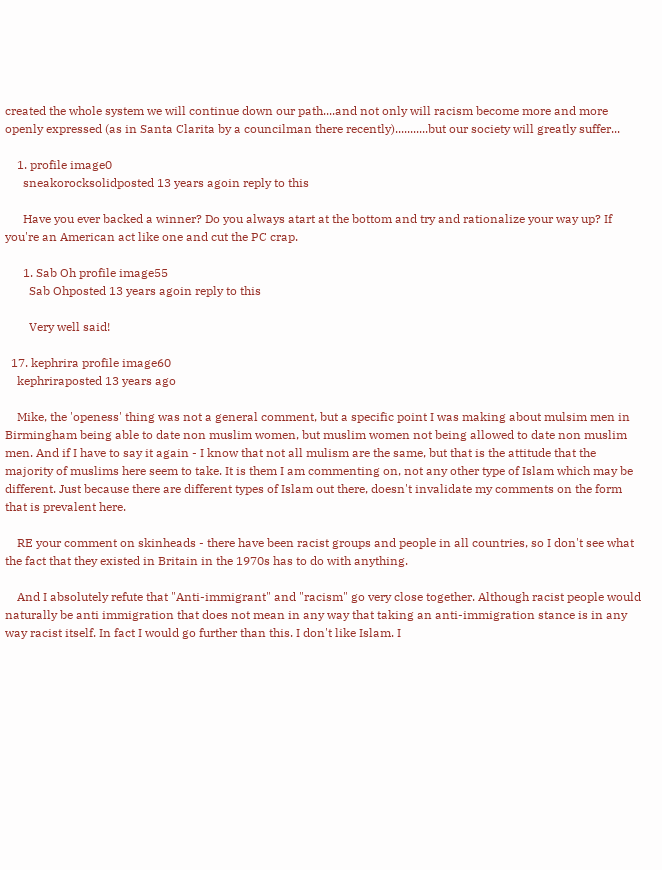created the whole system we will continue down our path....and not only will racism become more and more openly expressed (as in Santa Clarita by a councilman there recently)...........but our society will greatly suffer...

    1. profile image0
      sneakorocksolidposted 13 years agoin reply to this

      Have you ever backed a winner? Do you always atart at the bottom and try and rationalize your way up? If you're an American act like one and cut the PC crap.

      1. Sab Oh profile image55
        Sab Ohposted 13 years agoin reply to this

        Very well said!

  17. kephrira profile image60
    kephriraposted 13 years ago

    Mike, the 'openess' thing was not a general comment, but a specific point I was making about mulsim men in Birmingham being able to date non muslim women, but muslim women not being allowed to date non muslim men. And if I have to say it again - I know that not all mulism are the same, but that is the attitude that the majority of muslims here seem to take. It is them I am commenting on, not any other type of Islam which may be different. Just because there are different types of Islam out there, doesn't invalidate my comments on the form that is prevalent here.

    RE your comment on skinheads - there have been racist groups and people in all countries, so I don't see what the fact that they existed in Britain in the 1970s has to do with anything.

    And I absolutely refute that "Anti-immigrant" and "racism" go very close together. Although racist people would naturally be anti immigration that does not mean in any way that taking an anti-immigration stance is in any way racist itself. In fact I would go further than this. I don't like Islam. I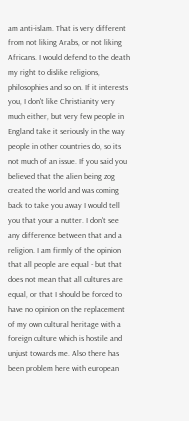am anti-islam. That is very different from not liking Arabs, or not liking Africans. I would defend to the death my right to dislike religions, philosophies and so on. If it interests you, I don't like Christianity very much either, but very few people in England take it seriously in the way people in other countries do, so its not much of an issue. If you said you believed that the alien being zog created the world and was coming back to take you away I would tell you that your a nutter. I don't see any difference between that and a religion. I am firmly of the opinion that all people are equal - but that does not mean that all cultures are equal, or that I should be forced to have no opinion on the replacement of my own cultural heritage with a foreign culture which is hostile and unjust towards me. Also there has been problem here with european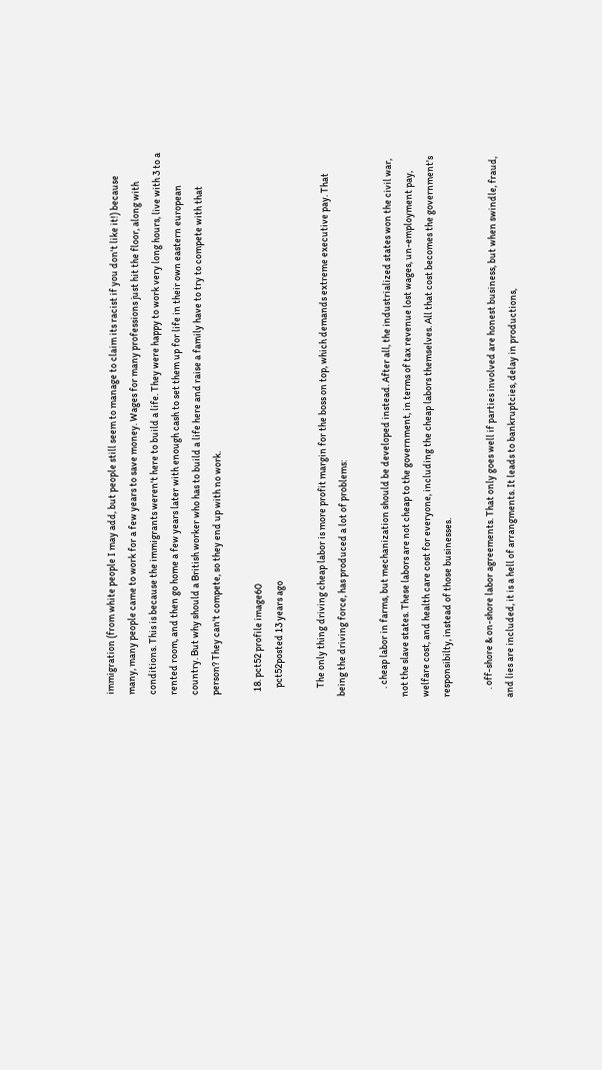immigration (from white people I may add, but people still seem to manage to claim its racist if you don't like it!) because many, many people came to work for a few years to save money. Wages for many professions just hit the floor, along with conditions. This is because the immigrants weren't here to build a life. They were happy to work very long hours, live with 3 to a rented room, and then go home a few years later with enough cash to set them up for life in their own eastern european country. But why should a British worker who has to build a life here and raise a family have to try to compete with that person? They can't compete, so they end up with no work.

  18. pct52 profile image60
    pct52posted 13 years ago

    The only thing driving cheap labor is more profit margin for the boss on top, which demands extreme executive pay. That being the driving force, has produced a lot of problems:

    . cheap labor in farms, but mechanization should be developed instead. After all, the industrialized states won the civil war, not the slave states. These labors are not cheap to the government, in terms of tax revenue lost wages, un-employment pay, welfare cost, and health care cost for everyone, including the cheap labors themselves. All that cost becomes the government's responsibilty, instead of those businesses.

    . off-shore & on-shore labor agreements. That only goes well if parties involved are honest business, but when swindle, fraud, and lies are included, it is a hell of arrangments. It leads to bankruptcies, delay in productions,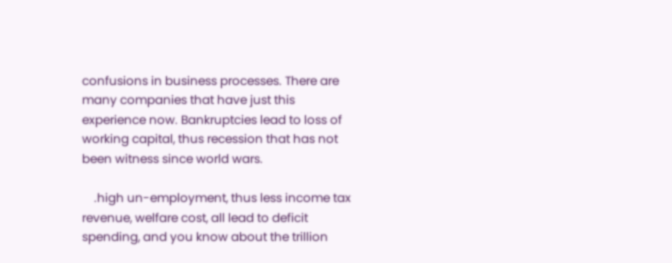confusions in business processes. There are many companies that have just this experience now. Bankruptcies lead to loss of working capital, thus recession that has not been witness since world wars.

    .high un-employment, thus less income tax revenue, welfare cost, all lead to deficit spending, and you know about the trillion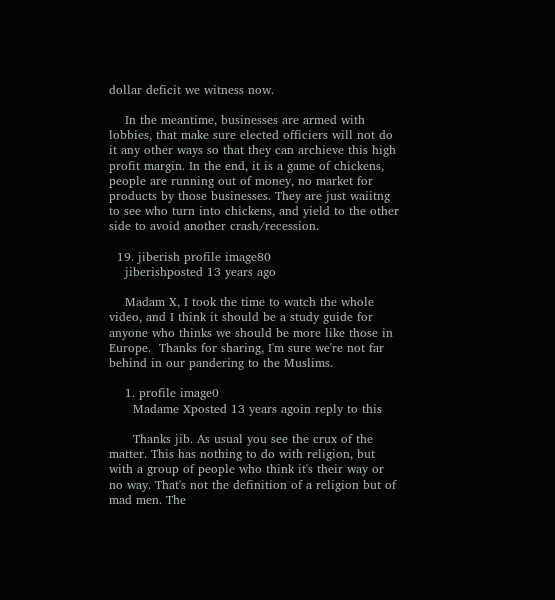dollar deficit we witness now.

    In the meantime, businesses are armed with lobbies, that make sure elected officiers will not do it any other ways so that they can archieve this high profit margin. In the end, it is a game of chickens, people are running out of money, no market for products by those businesses. They are just waiitng to see who turn into chickens, and yield to the other side to avoid another crash/recession.

  19. jiberish profile image80
    jiberishposted 13 years ago

    Madam X, I took the time to watch the whole video, and I think it should be a study guide for anyone who thinks we should be more like those in Europe.  Thanks for sharing, I'm sure we're not far behind in our pandering to the Muslims.

    1. profile image0
      Madame Xposted 13 years agoin reply to this

      Thanks jib. As usual you see the crux of the matter. This has nothing to do with religion, but with a group of people who think it's their way or no way. That's not the definition of a religion but of mad men. The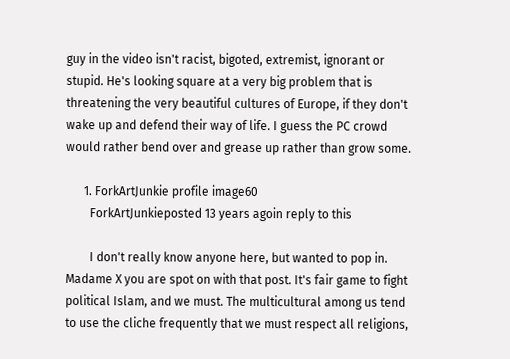guy in the video isn't racist, bigoted, extremist, ignorant or stupid. He's looking square at a very big problem that is threatening the very beautiful cultures of Europe, if they don't wake up and defend their way of life. I guess the PC crowd would rather bend over and grease up rather than grow some.

      1. ForkArtJunkie profile image60
        ForkArtJunkieposted 13 years agoin reply to this

        I don't really know anyone here, but wanted to pop in. Madame X you are spot on with that post. It's fair game to fight political Islam, and we must. The multicultural among us tend to use the cliche frequently that we must respect all religions,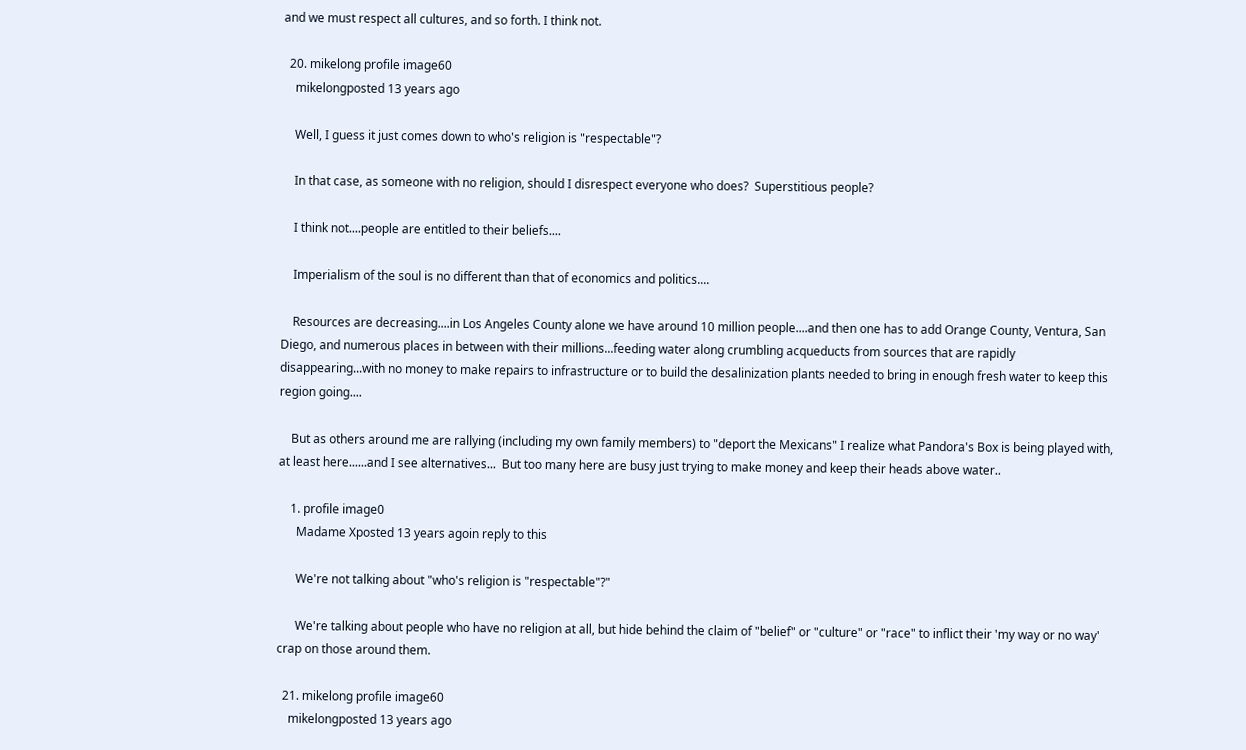and we must respect all cultures, and so forth. I think not.

  20. mikelong profile image60
    mikelongposted 13 years ago

    Well, I guess it just comes down to who's religion is "respectable"?

    In that case, as someone with no religion, should I disrespect everyone who does?  Superstitious people?

    I think not....people are entitled to their beliefs....

    Imperialism of the soul is no different than that of economics and politics....

    Resources are decreasing....in Los Angeles County alone we have around 10 million people....and then one has to add Orange County, Ventura, San Diego, and numerous places in between with their millions...feeding water along crumbling acqueducts from sources that are rapidly disappearing...with no money to make repairs to infrastructure or to build the desalinization plants needed to bring in enough fresh water to keep this region going....

    But as others around me are rallying (including my own family members) to "deport the Mexicans" I realize what Pandora's Box is being played with, at least here......and I see alternatives...  But too many here are busy just trying to make money and keep their heads above water..

    1. profile image0
      Madame Xposted 13 years agoin reply to this

      We're not talking about "who's religion is "respectable"?"

      We're talking about people who have no religion at all, but hide behind the claim of "belief" or "culture" or "race" to inflict their 'my way or no way' crap on those around them.

  21. mikelong profile image60
    mikelongposted 13 years ago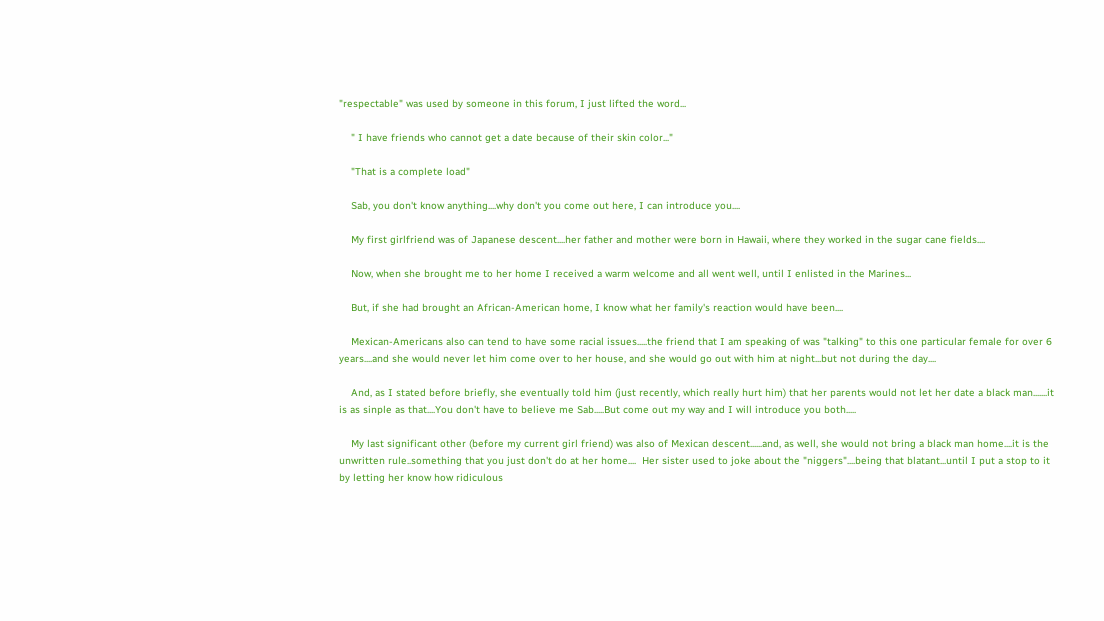"respectable" was used by someone in this forum, I just lifted the word...

    " I have friends who cannot get a date because of their skin color..."

    "That is a complete load"

    Sab, you don't know anything....why don't you come out here, I can introduce you....

    My first girlfriend was of Japanese descent....her father and mother were born in Hawaii, where they worked in the sugar cane fields....

    Now, when she brought me to her home I received a warm welcome and all went well, until I enlisted in the Marines...

    But, if she had brought an African-American home, I know what her family's reaction would have been....

    Mexican-Americans also can tend to have some racial issues.....the friend that I am speaking of was "talking" to this one particular female for over 6 years....and she would never let him come over to her house, and she would go out with him at night...but not during the day....

    And, as I stated before briefly, she eventually told him (just recently, which really hurt him) that her parents would not let her date a black man.......it is as sinple as that....You don't have to believe me Sab.....But come out my way and I will introduce you both.....

    My last significant other (before my current girl friend) was also of Mexican descent......and, as well, she would not bring a black man home....it is the unwritten rule..something that you just don't do at her home....  Her sister used to joke about the "niggers"....being that blatant...until I put a stop to it by letting her know how ridiculous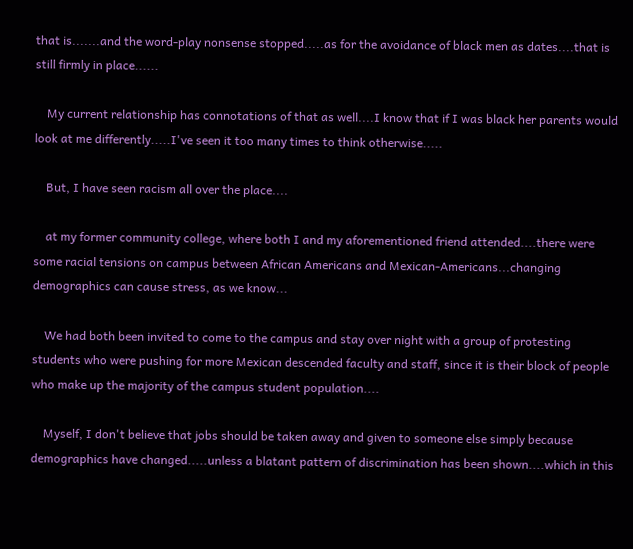that is.......and the word-play nonsense stopped.....as for the avoidance of black men as dates....that is still firmly in place......

    My current relationship has connotations of that as well....I know that if I was black her parents would look at me differently.....I've seen it too many times to think otherwise.....

    But, I have seen racism all over the place....

    at my former community college, where both I and my aforementioned friend attended....there were some racial tensions on campus between African Americans and Mexican-Americans...changing demographics can cause stress, as we know...

    We had both been invited to come to the campus and stay over night with a group of protesting students who were pushing for more Mexican descended faculty and staff, since it is their block of people who make up the majority of the campus student population....

    Myself, I don't believe that jobs should be taken away and given to someone else simply because demographics have changed.....unless a blatant pattern of discrimination has been shown....which in this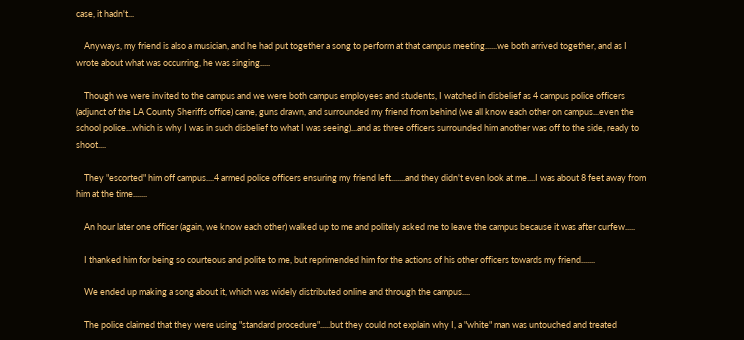case, it hadn't...

    Anyways, my friend is also a musician, and he had put together a song to perform at that campus meeting......we both arrived together, and as I wrote about what was occurring, he was singing.....

    Though we were invited to the campus and we were both campus employees and students, I watched in disbelief as 4 campus police officers (adjunct of the LA County Sheriffs office) came, guns drawn, and surrounded my friend from behind (we all know each other on campus...even the school police...which is why I was in such disbelief to what I was seeing)...and as three officers surrounded him another was off to the side, ready to shoot....

    They "escorted" him off campus....4 armed police officers ensuring my friend left.......and they didn't even look at me....I was about 8 feet away from him at the time.......

    An hour later one officer (again, we know each other) walked up to me and politely asked me to leave the campus because it was after curfew.....

    I thanked him for being so courteous and polite to me, but reprimended him for the actions of his other officers towards my friend.......

    We ended up making a song about it, which was widely distributed online and through the campus....

    The police claimed that they were using "standard procedure".....but they could not explain why I, a "white" man was untouched and treated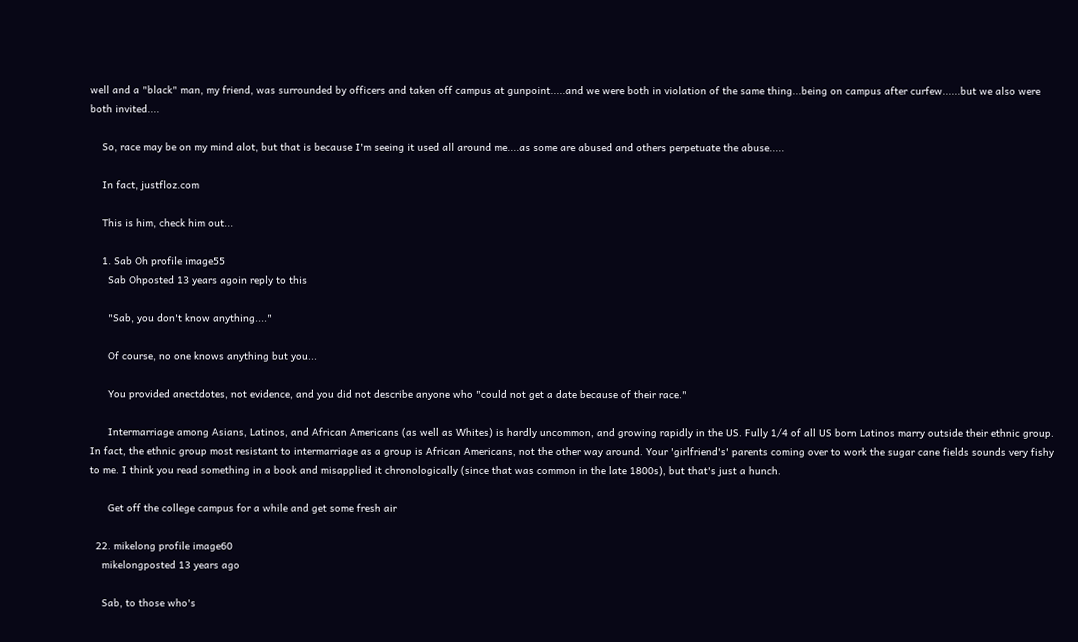well and a "black" man, my friend, was surrounded by officers and taken off campus at gunpoint.....and we were both in violation of the same thing...being on campus after curfew......but we also were both invited....

    So, race may be on my mind alot, but that is because I'm seeing it used all around me....as some are abused and others perpetuate the abuse.....

    In fact, justfloz.com

    This is him, check him out...

    1. Sab Oh profile image55
      Sab Ohposted 13 years agoin reply to this

      "Sab, you don't know anything...."

      Of course, no one knows anything but you...

      You provided anectdotes, not evidence, and you did not describe anyone who "could not get a date because of their race."

      Intermarriage among Asians, Latinos, and African Americans (as well as Whites) is hardly uncommon, and growing rapidly in the US. Fully 1/4 of all US born Latinos marry outside their ethnic group. In fact, the ethnic group most resistant to intermarriage as a group is African Americans, not the other way around. Your 'girlfriend's' parents coming over to work the sugar cane fields sounds very fishy to me. I think you read something in a book and misapplied it chronologically (since that was common in the late 1800s), but that's just a hunch.

      Get off the college campus for a while and get some fresh air

  22. mikelong profile image60
    mikelongposted 13 years ago

    Sab, to those who's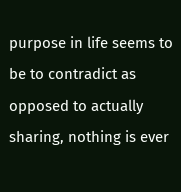purpose in life seems to be to contradict as opposed to actually sharing, nothing is ever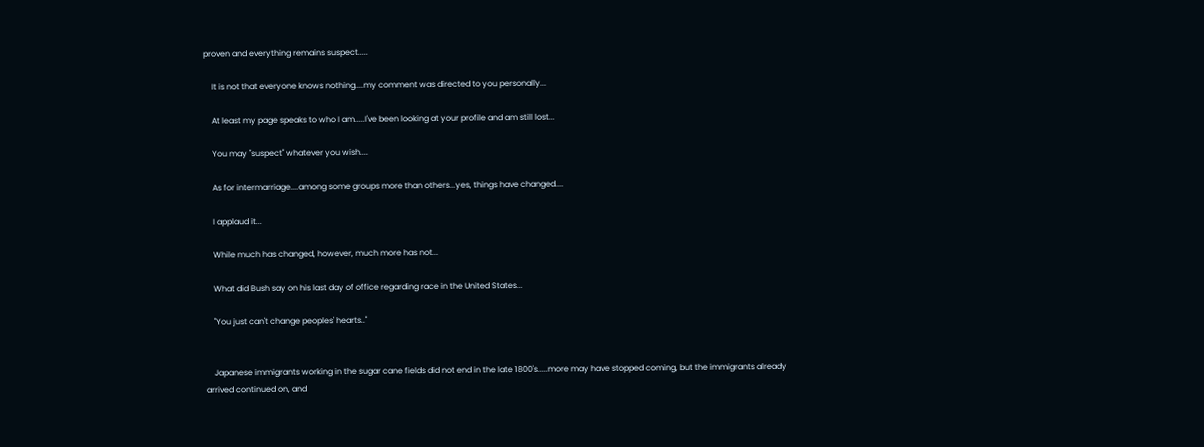proven and everything remains suspect.....

    It is not that everyone knows nothing....my comment was directed to you personally...

    At least my page speaks to who I am.....I've been looking at your profile and am still lost...

    You may "suspect" whatever you wish....

    As for intermarriage....among some groups more than others...yes, things have changed....

    I applaud it...

    While much has changed, however, much more has not...

    What did Bush say on his last day of office regarding race in the United States...

    "You just can't change peoples' hearts.."


    Japanese immigrants working in the sugar cane fields did not end in the late 1800's.....more may have stopped coming, but the immigrants already arrived continued on, and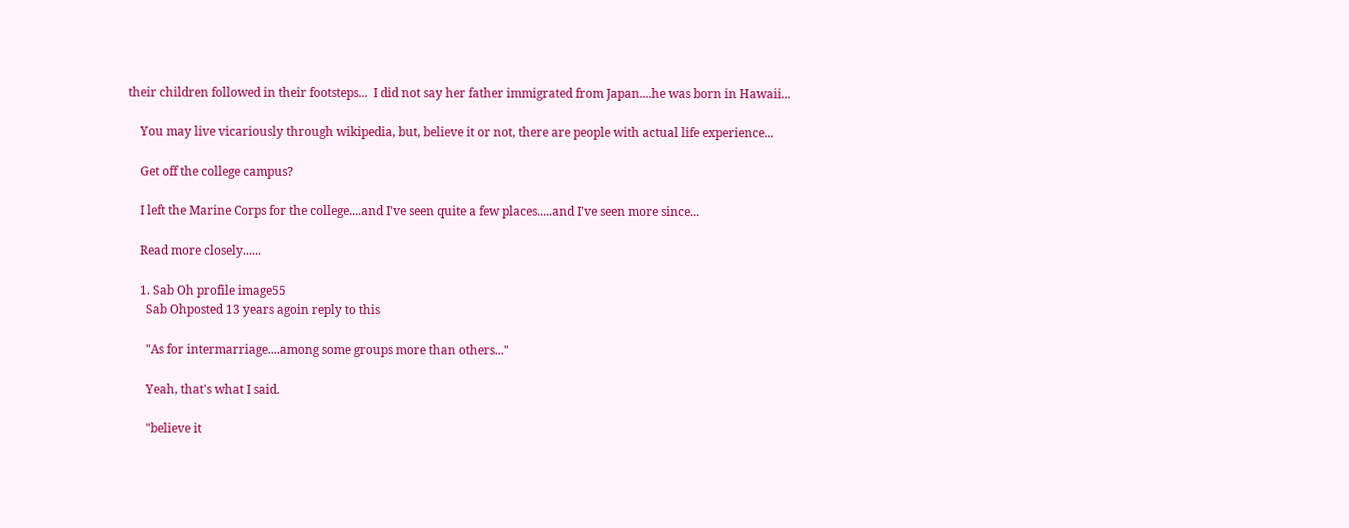their children followed in their footsteps...  I did not say her father immigrated from Japan....he was born in Hawaii...

    You may live vicariously through wikipedia, but, believe it or not, there are people with actual life experience...

    Get off the college campus?

    I left the Marine Corps for the college....and I've seen quite a few places.....and I've seen more since...

    Read more closely......

    1. Sab Oh profile image55
      Sab Ohposted 13 years agoin reply to this

      "As for intermarriage....among some groups more than others..."

      Yeah, that's what I said.

      "believe it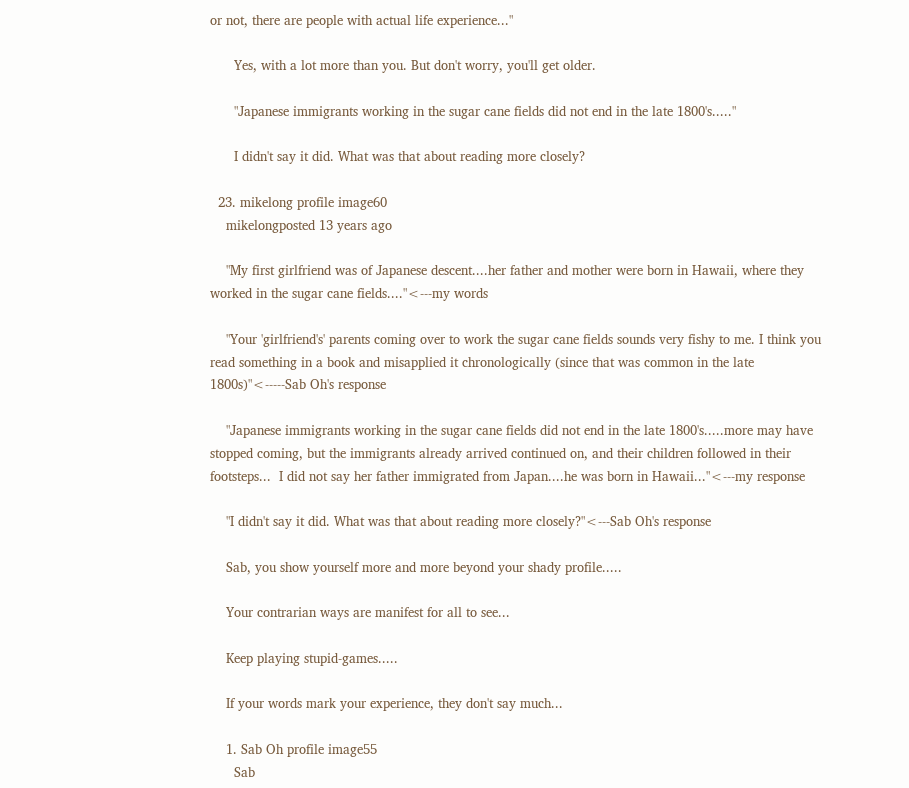or not, there are people with actual life experience..."

      Yes, with a lot more than you. But don't worry, you'll get older.

      "Japanese immigrants working in the sugar cane fields did not end in the late 1800's....."

      I didn't say it did. What was that about reading more closely?

  23. mikelong profile image60
    mikelongposted 13 years ago

    "My first girlfriend was of Japanese descent....her father and mother were born in Hawaii, where they worked in the sugar cane fields...."<---my words

    "Your 'girlfriend's' parents coming over to work the sugar cane fields sounds very fishy to me. I think you read something in a book and misapplied it chronologically (since that was common in the late 1800s)"<-----Sab Oh's response

    "Japanese immigrants working in the sugar cane fields did not end in the late 1800's.....more may have stopped coming, but the immigrants already arrived continued on, and their children followed in their footsteps...  I did not say her father immigrated from Japan....he was born in Hawaii..."<---my response

    "I didn't say it did. What was that about reading more closely?"<---Sab Oh's response

    Sab, you show yourself more and more beyond your shady profile.....

    Your contrarian ways are manifest for all to see...

    Keep playing stupid-games.....

    If your words mark your experience, they don't say much...

    1. Sab Oh profile image55
      Sab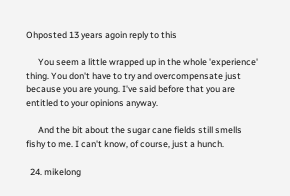Ohposted 13 years agoin reply to this

      You seem a little wrapped up in the whole 'experience' thing. You don't have to try and overcompensate just because you are young. I've said before that you are entitled to your opinions anyway.

      And the bit about the sugar cane fields still smells fishy to me. I can't know, of course, just a hunch.

  24. mikelong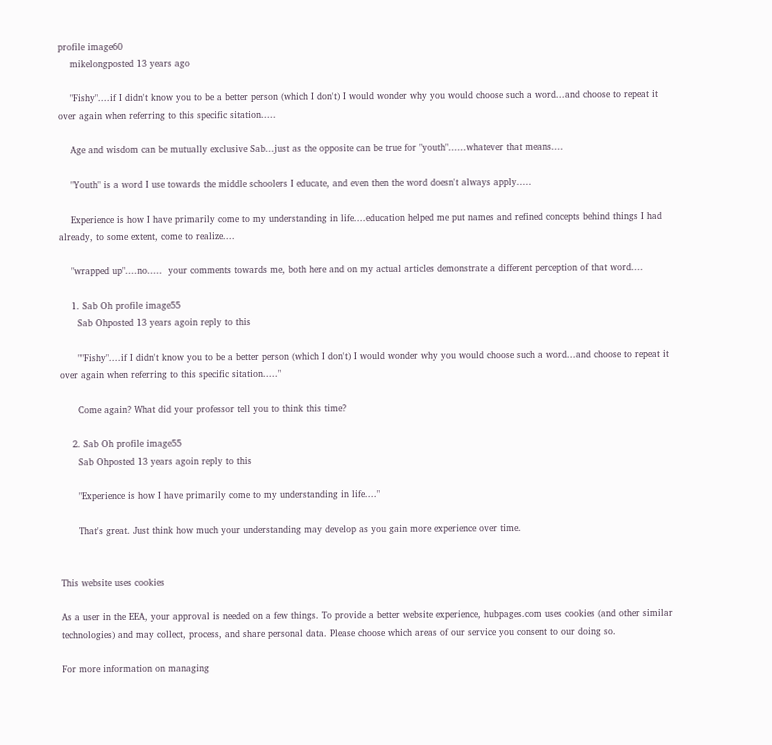profile image60
    mikelongposted 13 years ago

    "Fishy"....if I didn't know you to be a better person (which I don't) I would wonder why you would choose such a word...and choose to repeat it over again when referring to this specific sitation.....

    Age and wisdom can be mutually exclusive Sab...just as the opposite can be true for "youth"......whatever that means....

    "Youth" is a word I use towards the middle schoolers I educate, and even then the word doesn't always apply.....

    Experience is how I have primarily come to my understanding in life....education helped me put names and refined concepts behind things I had already, to some extent, come to realize....

    "wrapped up"....no.....  your comments towards me, both here and on my actual articles demonstrate a different perception of that word....

    1. Sab Oh profile image55
      Sab Ohposted 13 years agoin reply to this

      ""Fishy"....if I didn't know you to be a better person (which I don't) I would wonder why you would choose such a word...and choose to repeat it over again when referring to this specific sitation....."

      Come again? What did your professor tell you to think this time?

    2. Sab Oh profile image55
      Sab Ohposted 13 years agoin reply to this

      "Experience is how I have primarily come to my understanding in life...."

      That's great. Just think how much your understanding may develop as you gain more experience over time.


This website uses cookies

As a user in the EEA, your approval is needed on a few things. To provide a better website experience, hubpages.com uses cookies (and other similar technologies) and may collect, process, and share personal data. Please choose which areas of our service you consent to our doing so.

For more information on managing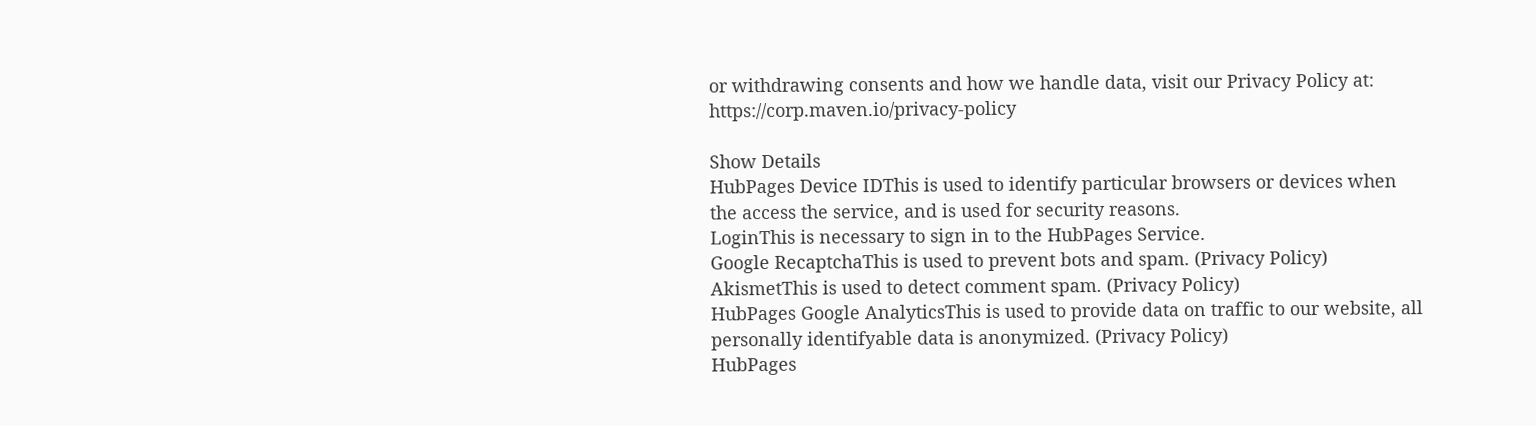or withdrawing consents and how we handle data, visit our Privacy Policy at: https://corp.maven.io/privacy-policy

Show Details
HubPages Device IDThis is used to identify particular browsers or devices when the access the service, and is used for security reasons.
LoginThis is necessary to sign in to the HubPages Service.
Google RecaptchaThis is used to prevent bots and spam. (Privacy Policy)
AkismetThis is used to detect comment spam. (Privacy Policy)
HubPages Google AnalyticsThis is used to provide data on traffic to our website, all personally identifyable data is anonymized. (Privacy Policy)
HubPages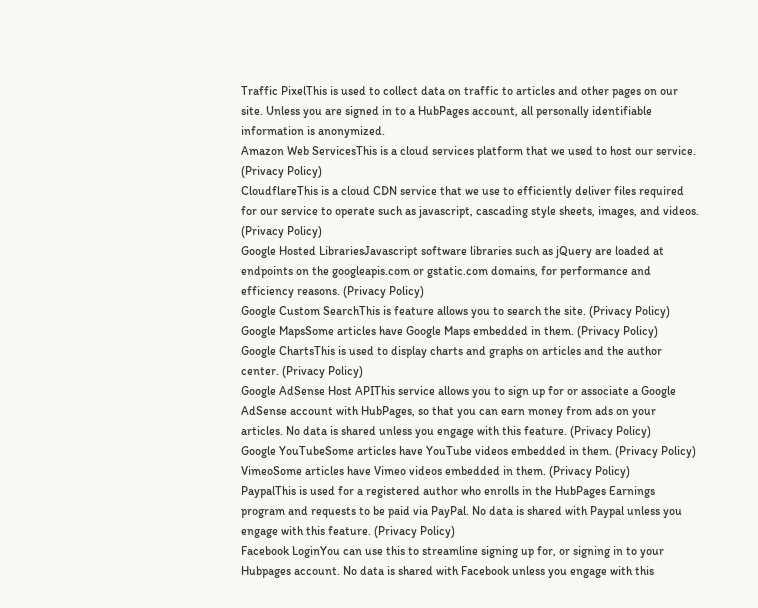Traffic PixelThis is used to collect data on traffic to articles and other pages on our site. Unless you are signed in to a HubPages account, all personally identifiable information is anonymized.
Amazon Web ServicesThis is a cloud services platform that we used to host our service. (Privacy Policy)
CloudflareThis is a cloud CDN service that we use to efficiently deliver files required for our service to operate such as javascript, cascading style sheets, images, and videos. (Privacy Policy)
Google Hosted LibrariesJavascript software libraries such as jQuery are loaded at endpoints on the googleapis.com or gstatic.com domains, for performance and efficiency reasons. (Privacy Policy)
Google Custom SearchThis is feature allows you to search the site. (Privacy Policy)
Google MapsSome articles have Google Maps embedded in them. (Privacy Policy)
Google ChartsThis is used to display charts and graphs on articles and the author center. (Privacy Policy)
Google AdSense Host APIThis service allows you to sign up for or associate a Google AdSense account with HubPages, so that you can earn money from ads on your articles. No data is shared unless you engage with this feature. (Privacy Policy)
Google YouTubeSome articles have YouTube videos embedded in them. (Privacy Policy)
VimeoSome articles have Vimeo videos embedded in them. (Privacy Policy)
PaypalThis is used for a registered author who enrolls in the HubPages Earnings program and requests to be paid via PayPal. No data is shared with Paypal unless you engage with this feature. (Privacy Policy)
Facebook LoginYou can use this to streamline signing up for, or signing in to your Hubpages account. No data is shared with Facebook unless you engage with this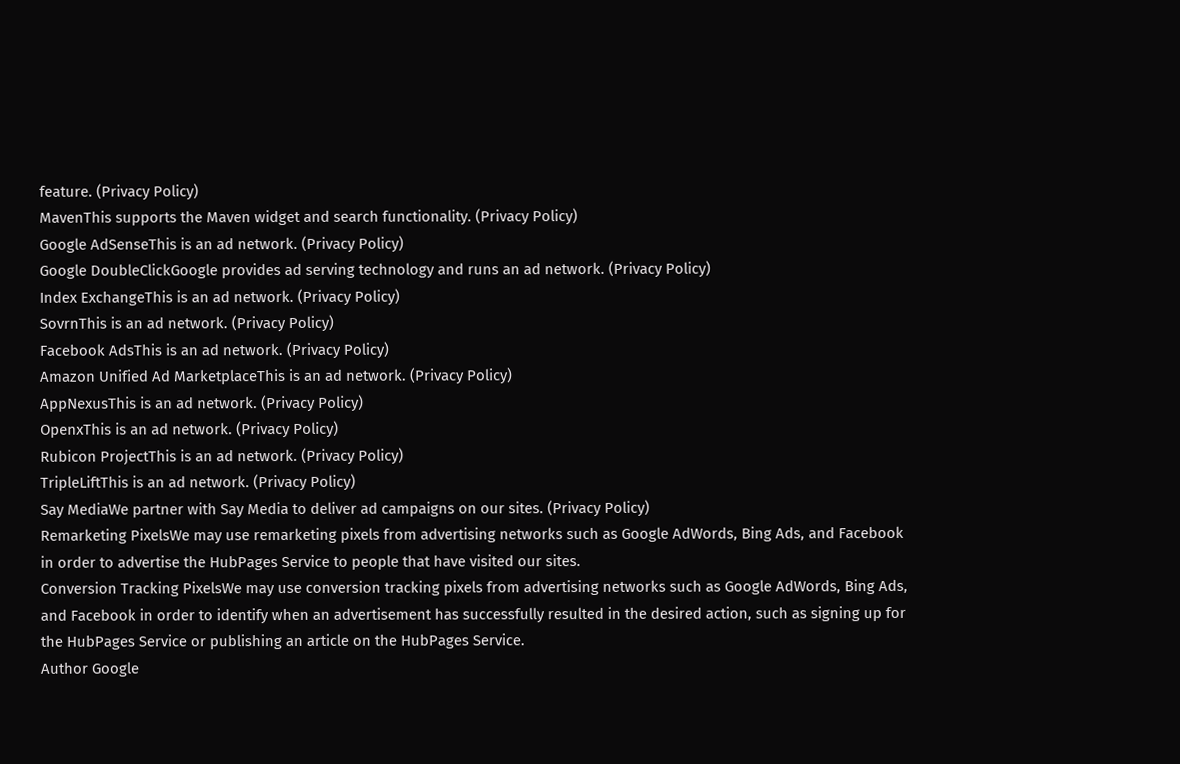feature. (Privacy Policy)
MavenThis supports the Maven widget and search functionality. (Privacy Policy)
Google AdSenseThis is an ad network. (Privacy Policy)
Google DoubleClickGoogle provides ad serving technology and runs an ad network. (Privacy Policy)
Index ExchangeThis is an ad network. (Privacy Policy)
SovrnThis is an ad network. (Privacy Policy)
Facebook AdsThis is an ad network. (Privacy Policy)
Amazon Unified Ad MarketplaceThis is an ad network. (Privacy Policy)
AppNexusThis is an ad network. (Privacy Policy)
OpenxThis is an ad network. (Privacy Policy)
Rubicon ProjectThis is an ad network. (Privacy Policy)
TripleLiftThis is an ad network. (Privacy Policy)
Say MediaWe partner with Say Media to deliver ad campaigns on our sites. (Privacy Policy)
Remarketing PixelsWe may use remarketing pixels from advertising networks such as Google AdWords, Bing Ads, and Facebook in order to advertise the HubPages Service to people that have visited our sites.
Conversion Tracking PixelsWe may use conversion tracking pixels from advertising networks such as Google AdWords, Bing Ads, and Facebook in order to identify when an advertisement has successfully resulted in the desired action, such as signing up for the HubPages Service or publishing an article on the HubPages Service.
Author Google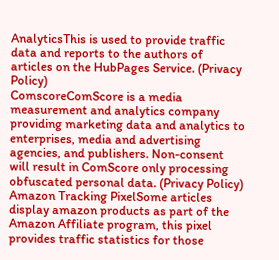AnalyticsThis is used to provide traffic data and reports to the authors of articles on the HubPages Service. (Privacy Policy)
ComscoreComScore is a media measurement and analytics company providing marketing data and analytics to enterprises, media and advertising agencies, and publishers. Non-consent will result in ComScore only processing obfuscated personal data. (Privacy Policy)
Amazon Tracking PixelSome articles display amazon products as part of the Amazon Affiliate program, this pixel provides traffic statistics for those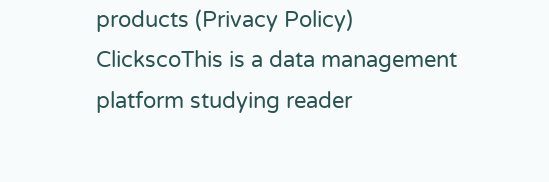products (Privacy Policy)
ClickscoThis is a data management platform studying reader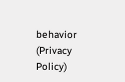behavior (Privacy Policy)